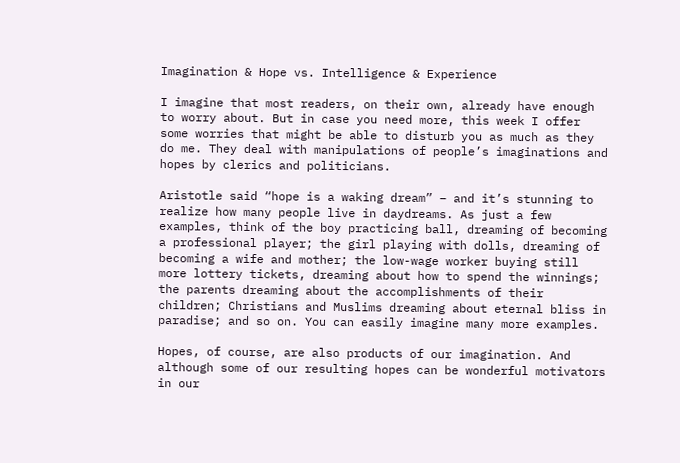Imagination & Hope vs. Intelligence & Experience

I imagine that most readers, on their own, already have enough to worry about. But in case you need more, this week I offer some worries that might be able to disturb you as much as they do me. They deal with manipulations of people’s imaginations and hopes by clerics and politicians.

Aristotle said “hope is a waking dream” – and it’s stunning to realize how many people live in daydreams. As just a few examples, think of the boy practicing ball, dreaming of becoming a professional player; the girl playing with dolls, dreaming of becoming a wife and mother; the low-wage worker buying still more lottery tickets, dreaming about how to spend the winnings; the parents dreaming about the accomplishments of their children; Christians and Muslims dreaming about eternal bliss in paradise; and so on. You can easily imagine many more examples.

Hopes, of course, are also products of our imagination. And although some of our resulting hopes can be wonderful motivators in our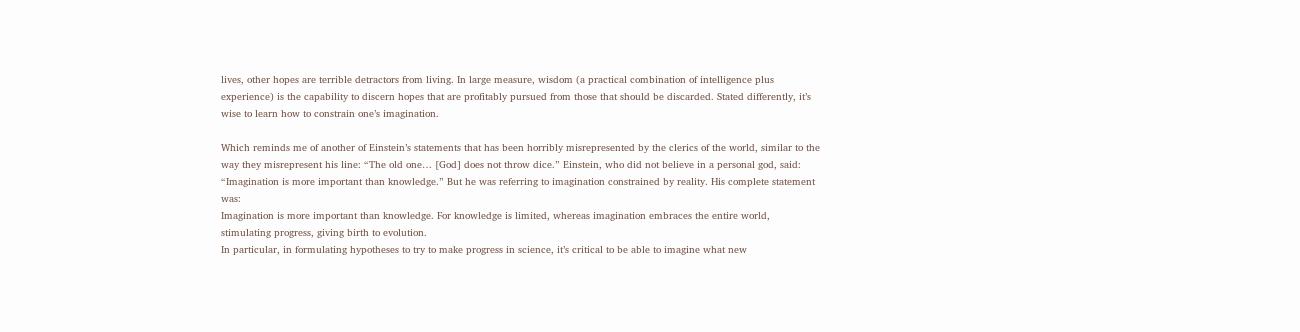lives, other hopes are terrible detractors from living. In large measure, wisdom (a practical combination of intelligence plus experience) is the capability to discern hopes that are profitably pursued from those that should be discarded. Stated differently, it’s wise to learn how to constrain one’s imagination.

Which reminds me of another of Einstein’s statements that has been horribly misrepresented by the clerics of the world, similar to the way they misrepresent his line: “The old one… [God] does not throw dice.” Einstein, who did not believe in a personal god, said: “Imagination is more important than knowledge.” But he was referring to imagination constrained by reality. His complete statement was:
Imagination is more important than knowledge. For knowledge is limited, whereas imagination embraces the entire world, stimulating progress, giving birth to evolution.
In particular, in formulating hypotheses to try to make progress in science, it’s critical to be able to imagine what new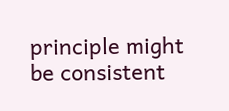principle might be consistent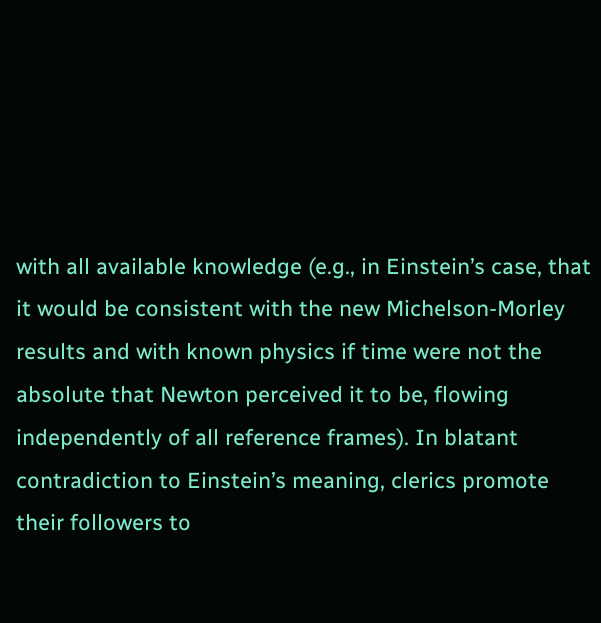with all available knowledge (e.g., in Einstein’s case, that it would be consistent with the new Michelson-Morley results and with known physics if time were not the absolute that Newton perceived it to be, flowing independently of all reference frames). In blatant contradiction to Einstein’s meaning, clerics promote their followers to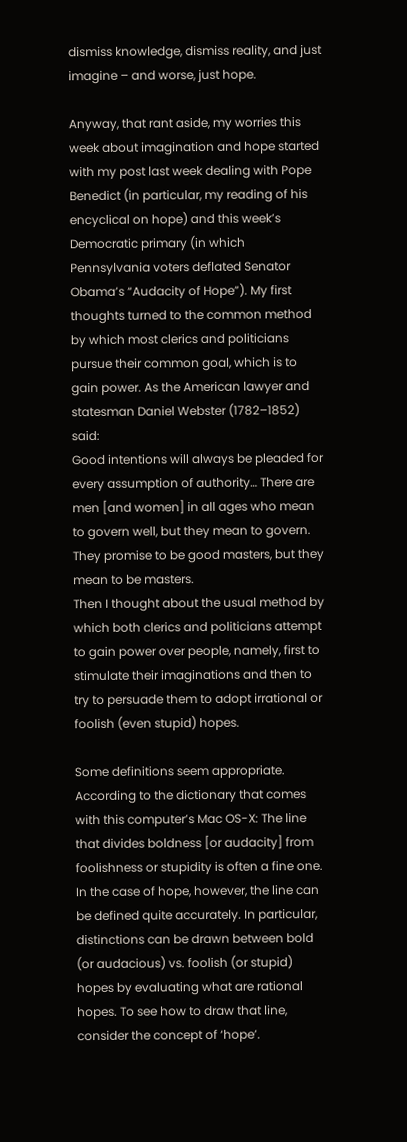dismiss knowledge, dismiss reality, and just imagine – and worse, just hope.

Anyway, that rant aside, my worries this week about imagination and hope started with my post last week dealing with Pope Benedict (in particular, my reading of his encyclical on hope) and this week’s Democratic primary (in which Pennsylvania voters deflated Senator Obama’s “Audacity of Hope”). My first thoughts turned to the common method by which most clerics and politicians pursue their common goal, which is to gain power. As the American lawyer and statesman Daniel Webster (1782–1852) said:
Good intentions will always be pleaded for every assumption of authority… There are men [and women] in all ages who mean to govern well, but they mean to govern. They promise to be good masters, but they mean to be masters.
Then I thought about the usual method by which both clerics and politicians attempt to gain power over people, namely, first to stimulate their imaginations and then to try to persuade them to adopt irrational or foolish (even stupid) hopes.

Some definitions seem appropriate. According to the dictionary that comes with this computer’s Mac OS-X: The line that divides boldness [or audacity] from foolishness or stupidity is often a fine one. In the case of hope, however, the line can be defined quite accurately. In particular, distinctions can be drawn between bold (or audacious) vs. foolish (or stupid) hopes by evaluating what are rational hopes. To see how to draw that line, consider the concept of ‘hope’.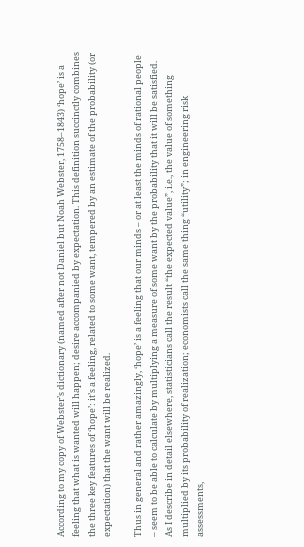According to my copy of Webster’s dictionary (named after not Daniel but Noah Webster, 1758–1843) ‘hope’ is a feeling that what is wanted will happen; desire accompanied by expectation. This definition succinctly combines the three key features of ‘hope’: it’s a feeling, related to some want, tempered by an estimate of the probability (or expectation) that the want will be realized.

Thus in general and rather amazingly, ‘hope’ is a feeling that our minds – or at least the minds of rational people – seem to be able to calculate by multiplying a measure of some want by the probability that it will be satisfied. As I describe in detail elsewhere, statisticians call the result “the expected value”, i.e., the value of something multiplied by its probability of realization; economists call the same thing “utility”; in engineering risk assessments,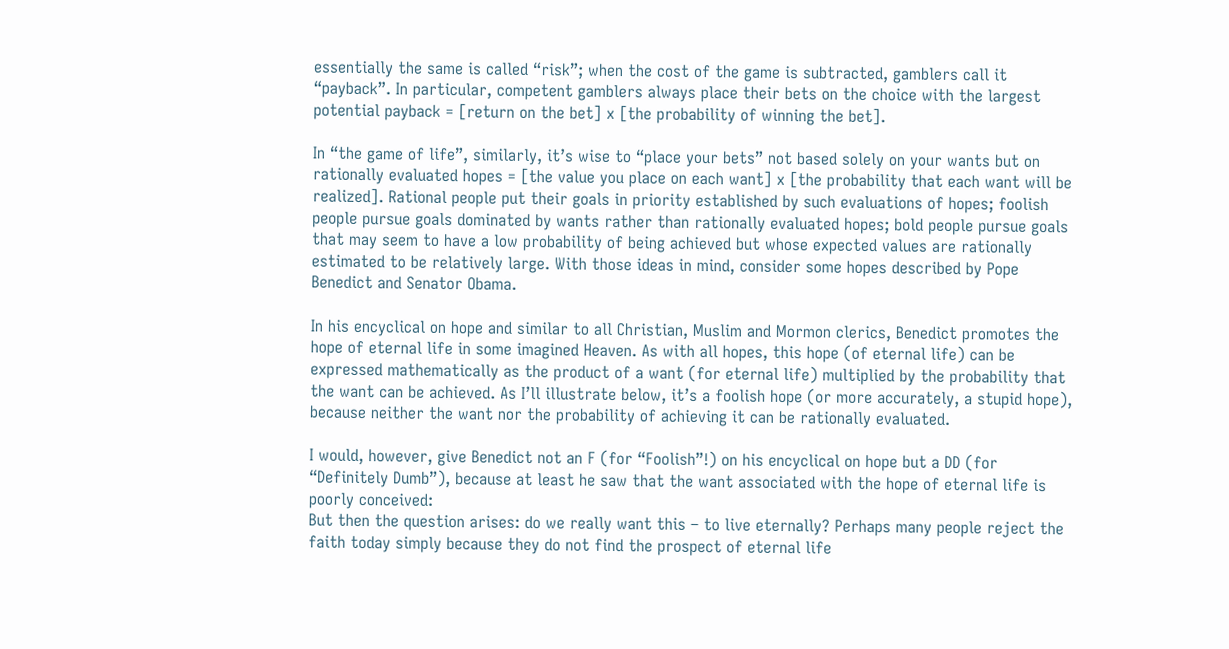essentially the same is called “risk”; when the cost of the game is subtracted, gamblers call it “payback”. In particular, competent gamblers always place their bets on the choice with the largest potential payback = [return on the bet] x [the probability of winning the bet].

In “the game of life”, similarly, it’s wise to “place your bets” not based solely on your wants but on rationally evaluated hopes = [the value you place on each want] x [the probability that each want will be realized]. Rational people put their goals in priority established by such evaluations of hopes; foolish people pursue goals dominated by wants rather than rationally evaluated hopes; bold people pursue goals that may seem to have a low probability of being achieved but whose expected values are rationally estimated to be relatively large. With those ideas in mind, consider some hopes described by Pope Benedict and Senator Obama.

In his encyclical on hope and similar to all Christian, Muslim and Mormon clerics, Benedict promotes the hope of eternal life in some imagined Heaven. As with all hopes, this hope (of eternal life) can be expressed mathematically as the product of a want (for eternal life) multiplied by the probability that the want can be achieved. As I’ll illustrate below, it’s a foolish hope (or more accurately, a stupid hope), because neither the want nor the probability of achieving it can be rationally evaluated.

I would, however, give Benedict not an F (for “Foolish”!) on his encyclical on hope but a DD (for “Definitely Dumb”), because at least he saw that the want associated with the hope of eternal life is poorly conceived:
But then the question arises: do we really want this – to live eternally? Perhaps many people reject the faith today simply because they do not find the prospect of eternal life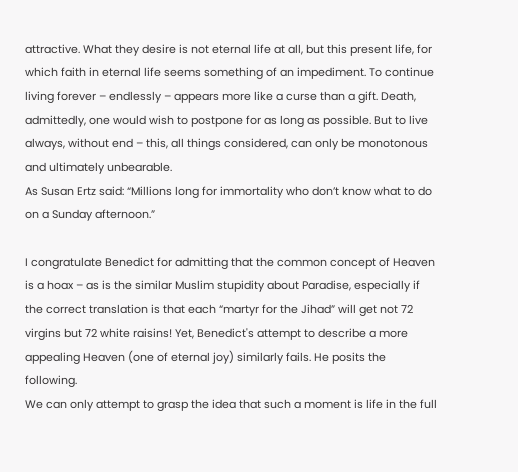attractive. What they desire is not eternal life at all, but this present life, for which faith in eternal life seems something of an impediment. To continue living forever – endlessly – appears more like a curse than a gift. Death, admittedly, one would wish to postpone for as long as possible. But to live always, without end – this, all things considered, can only be monotonous and ultimately unbearable.
As Susan Ertz said: “Millions long for immortality who don’t know what to do on a Sunday afternoon.”

I congratulate Benedict for admitting that the common concept of Heaven is a hoax – as is the similar Muslim stupidity about Paradise, especially if the correct translation is that each “martyr for the Jihad” will get not 72 virgins but 72 white raisins! Yet, Benedict's attempt to describe a more appealing Heaven (one of eternal joy) similarly fails. He posits the following.
We can only attempt to grasp the idea that such a moment is life in the full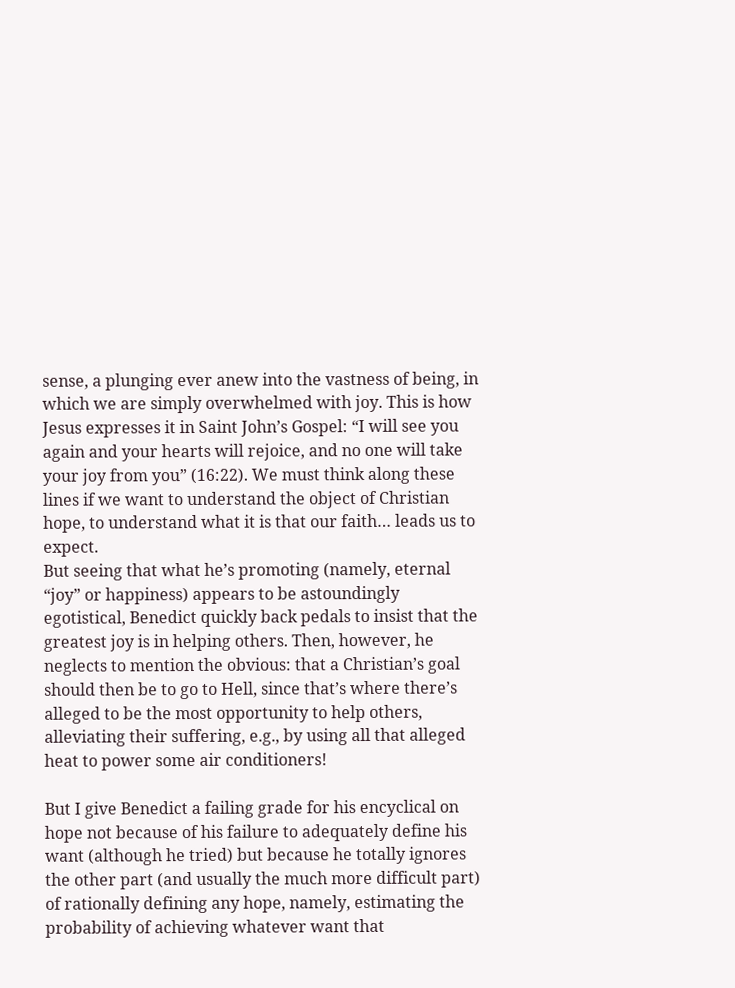sense, a plunging ever anew into the vastness of being, in which we are simply overwhelmed with joy. This is how Jesus expresses it in Saint John’s Gospel: “I will see you again and your hearts will rejoice, and no one will take your joy from you” (16:22). We must think along these lines if we want to understand the object of Christian hope, to understand what it is that our faith… leads us to expect.
But seeing that what he’s promoting (namely, eternal “joy” or happiness) appears to be astoundingly egotistical, Benedict quickly back pedals to insist that the greatest joy is in helping others. Then, however, he neglects to mention the obvious: that a Christian’s goal should then be to go to Hell, since that’s where there’s alleged to be the most opportunity to help others, alleviating their suffering, e.g., by using all that alleged heat to power some air conditioners!

But I give Benedict a failing grade for his encyclical on hope not because of his failure to adequately define his want (although he tried) but because he totally ignores the other part (and usually the much more difficult part) of rationally defining any hope, namely, estimating the probability of achieving whatever want that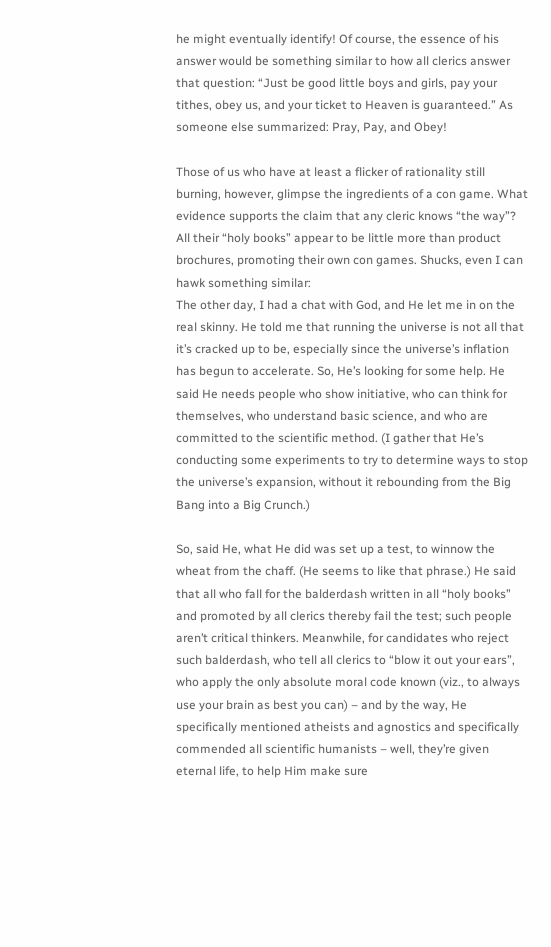he might eventually identify! Of course, the essence of his answer would be something similar to how all clerics answer that question: “Just be good little boys and girls, pay your tithes, obey us, and your ticket to Heaven is guaranteed.” As someone else summarized: Pray, Pay, and Obey!

Those of us who have at least a flicker of rationality still burning, however, glimpse the ingredients of a con game. What evidence supports the claim that any cleric knows “the way”? All their “holy books” appear to be little more than product brochures, promoting their own con games. Shucks, even I can hawk something similar:
The other day, I had a chat with God, and He let me in on the real skinny. He told me that running the universe is not all that it’s cracked up to be, especially since the universe’s inflation has begun to accelerate. So, He’s looking for some help. He said He needs people who show initiative, who can think for themselves, who understand basic science, and who are committed to the scientific method. (I gather that He’s conducting some experiments to try to determine ways to stop the universe’s expansion, without it rebounding from the Big Bang into a Big Crunch.)

So, said He, what He did was set up a test, to winnow the wheat from the chaff. (He seems to like that phrase.) He said that all who fall for the balderdash written in all “holy books” and promoted by all clerics thereby fail the test; such people aren’t critical thinkers. Meanwhile, for candidates who reject such balderdash, who tell all clerics to “blow it out your ears”, who apply the only absolute moral code known (viz., to always use your brain as best you can) – and by the way, He specifically mentioned atheists and agnostics and specifically commended all scientific humanists – well, they’re given eternal life, to help Him make sure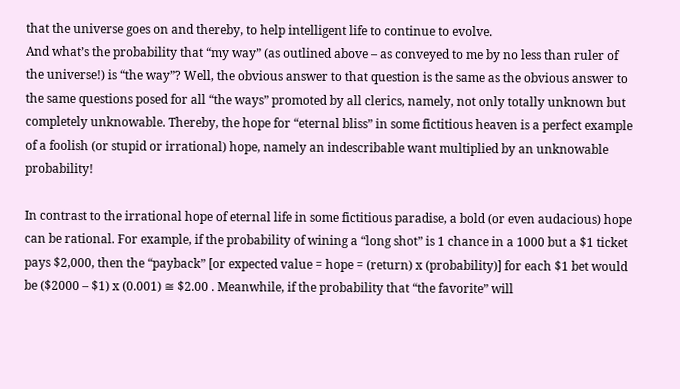that the universe goes on and thereby, to help intelligent life to continue to evolve.
And what’s the probability that “my way” (as outlined above – as conveyed to me by no less than ruler of the universe!) is “the way”? Well, the obvious answer to that question is the same as the obvious answer to the same questions posed for all “the ways” promoted by all clerics, namely, not only totally unknown but completely unknowable. Thereby, the hope for “eternal bliss” in some fictitious heaven is a perfect example of a foolish (or stupid or irrational) hope, namely an indescribable want multiplied by an unknowable probability!

In contrast to the irrational hope of eternal life in some fictitious paradise, a bold (or even audacious) hope can be rational. For example, if the probability of wining a “long shot” is 1 chance in a 1000 but a $1 ticket pays $2,000, then the “payback” [or expected value = hope = (return) x (probability)] for each $1 bet would be ($2000 – $1) x (0.001) ≅ $2.00 . Meanwhile, if the probability that “the favorite” will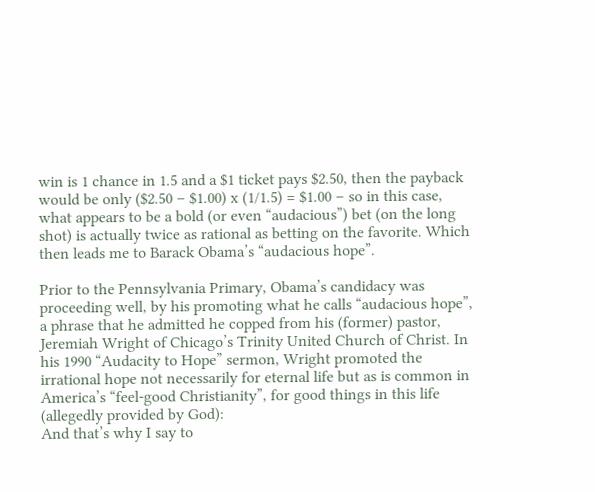win is 1 chance in 1.5 and a $1 ticket pays $2.50, then the payback would be only ($2.50 – $1.00) x (1/1.5) = $1.00 – so in this case, what appears to be a bold (or even “audacious”) bet (on the long shot) is actually twice as rational as betting on the favorite. Which then leads me to Barack Obama’s “audacious hope”.

Prior to the Pennsylvania Primary, Obama’s candidacy was proceeding well, by his promoting what he calls “audacious hope”, a phrase that he admitted he copped from his (former) pastor, Jeremiah Wright of Chicago’s Trinity United Church of Christ. In his 1990 “Audacity to Hope” sermon, Wright promoted the irrational hope not necessarily for eternal life but as is common in America’s “feel-good Christianity”, for good things in this life (allegedly provided by God):
And that’s why I say to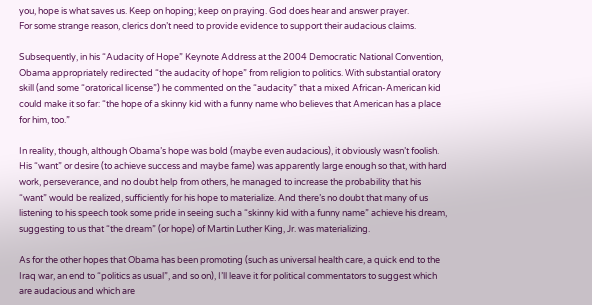you, hope is what saves us. Keep on hoping; keep on praying. God does hear and answer prayer.
For some strange reason, clerics don’t need to provide evidence to support their audacious claims.

Subsequently, in his “Audacity of Hope” Keynote Address at the 2004 Democratic National Convention, Obama appropriately redirected “the audacity of hope” from religion to politics. With substantial oratory skill (and some “oratorical license”) he commented on the “audacity” that a mixed African-American kid could make it so far: “the hope of a skinny kid with a funny name who believes that American has a place for him, too.”

In reality, though, although Obama’s hope was bold (maybe even audacious), it obviously wasn’t foolish. His “want” or desire (to achieve success and maybe fame) was apparently large enough so that, with hard work, perseverance, and no doubt help from others, he managed to increase the probability that his “want” would be realized, sufficiently for his hope to materialize. And there’s no doubt that many of us listening to his speech took some pride in seeing such a “skinny kid with a funny name” achieve his dream, suggesting to us that “the dream” (or hope) of Martin Luther King, Jr. was materializing.

As for the other hopes that Obama has been promoting (such as universal health care, a quick end to the Iraq war, an end to “politics as usual”, and so on), I’ll leave it for political commentators to suggest which are audacious and which are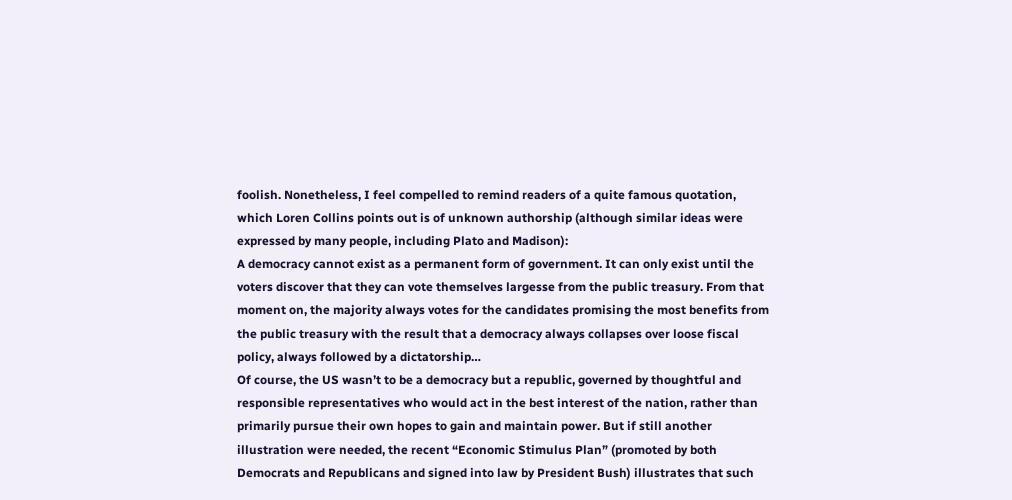foolish. Nonetheless, I feel compelled to remind readers of a quite famous quotation, which Loren Collins points out is of unknown authorship (although similar ideas were expressed by many people, including Plato and Madison):
A democracy cannot exist as a permanent form of government. It can only exist until the voters discover that they can vote themselves largesse from the public treasury. From that moment on, the majority always votes for the candidates promising the most benefits from the public treasury with the result that a democracy always collapses over loose fiscal policy, always followed by a dictatorship…
Of course, the US wasn’t to be a democracy but a republic, governed by thoughtful and responsible representatives who would act in the best interest of the nation, rather than primarily pursue their own hopes to gain and maintain power. But if still another illustration were needed, the recent “Economic Stimulus Plan” (promoted by both Democrats and Republicans and signed into law by President Bush) illustrates that such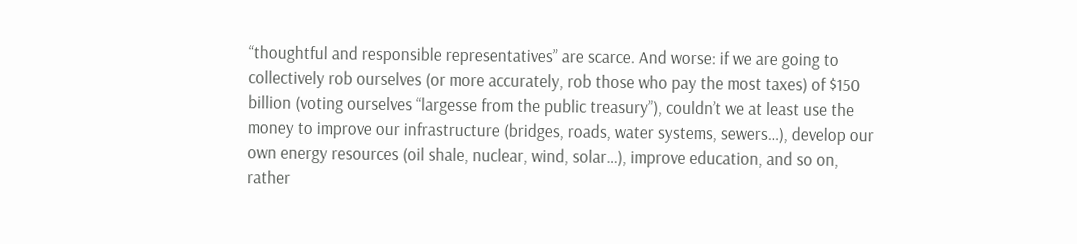“thoughtful and responsible representatives” are scarce. And worse: if we are going to collectively rob ourselves (or more accurately, rob those who pay the most taxes) of $150 billion (voting ourselves “largesse from the public treasury”), couldn’t we at least use the money to improve our infrastructure (bridges, roads, water systems, sewers…), develop our own energy resources (oil shale, nuclear, wind, solar…), improve education, and so on, rather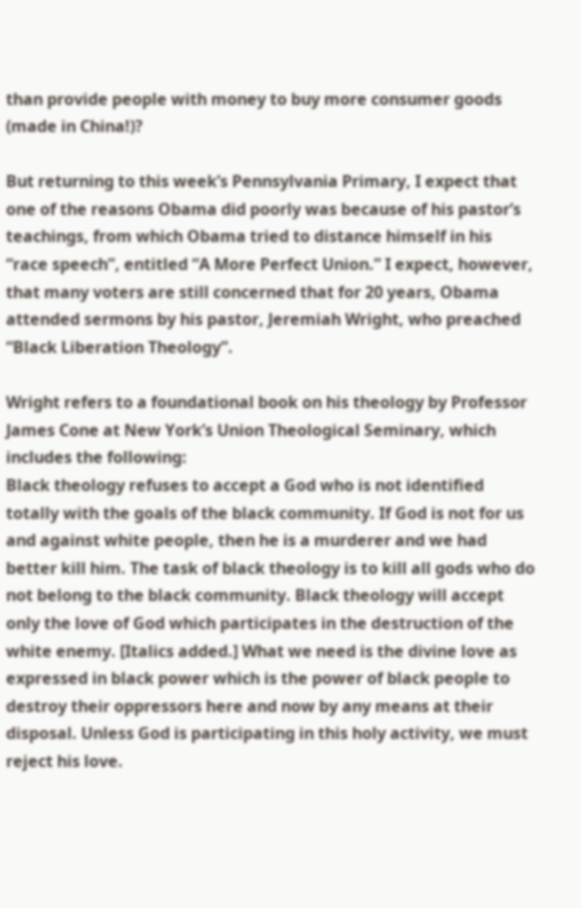than provide people with money to buy more consumer goods (made in China!)?

But returning to this week’s Pennsylvania Primary, I expect that one of the reasons Obama did poorly was because of his pastor’s teachings, from which Obama tried to distance himself in his “race speech”, entitled “A More Perfect Union.” I expect, however, that many voters are still concerned that for 20 years, Obama attended sermons by his pastor, Jeremiah Wright, who preached “Black Liberation Theology”.

Wright refers to a foundational book on his theology by Professor James Cone at New York’s Union Theological Seminary, which includes the following:
Black theology refuses to accept a God who is not identified totally with the goals of the black community. If God is not for us and against white people, then he is a murderer and we had better kill him. The task of black theology is to kill all gods who do not belong to the black community. Black theology will accept only the love of God which participates in the destruction of the white enemy. [Italics added.] What we need is the divine love as expressed in black power which is the power of black people to destroy their oppressors here and now by any means at their disposal. Unless God is participating in this holy activity, we must reject his love.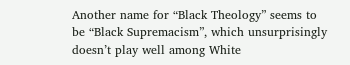Another name for “Black Theology” seems to be “Black Supremacism”, which unsurprisingly doesn’t play well among White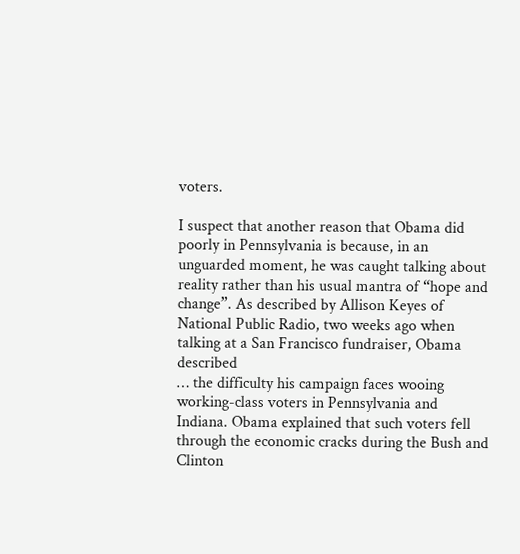voters.

I suspect that another reason that Obama did poorly in Pennsylvania is because, in an unguarded moment, he was caught talking about reality rather than his usual mantra of “hope and change”. As described by Allison Keyes of National Public Radio, two weeks ago when talking at a San Francisco fundraiser, Obama described
… the difficulty his campaign faces wooing working-class voters in Pennsylvania and Indiana. Obama explained that such voters fell through the economic cracks during the Bush and Clinton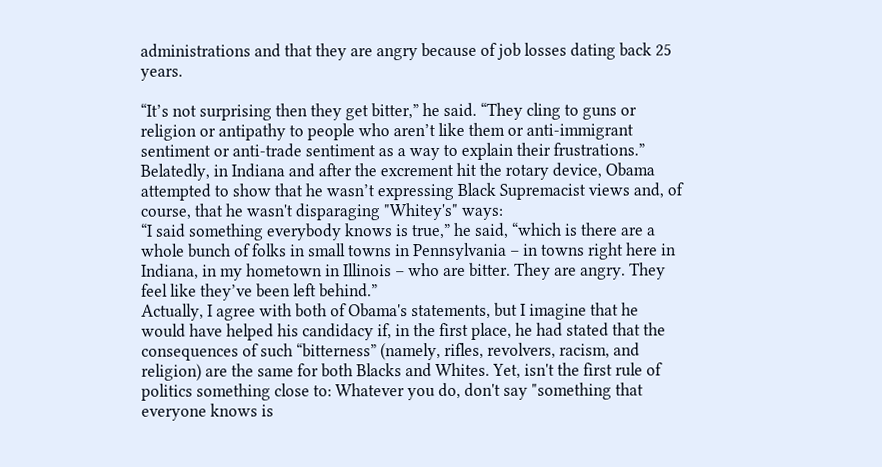administrations and that they are angry because of job losses dating back 25 years.

“It’s not surprising then they get bitter,” he said. “They cling to guns or religion or antipathy to people who aren’t like them or anti-immigrant sentiment or anti-trade sentiment as a way to explain their frustrations.”
Belatedly, in Indiana and after the excrement hit the rotary device, Obama attempted to show that he wasn’t expressing Black Supremacist views and, of course, that he wasn't disparaging "Whitey's" ways:
“I said something everybody knows is true,” he said, “which is there are a whole bunch of folks in small towns in Pennsylvania – in towns right here in Indiana, in my hometown in Illinois – who are bitter. They are angry. They feel like they’ve been left behind.”
Actually, I agree with both of Obama's statements, but I imagine that he would have helped his candidacy if, in the first place, he had stated that the consequences of such “bitterness” (namely, rifles, revolvers, racism, and religion) are the same for both Blacks and Whites. Yet, isn't the first rule of politics something close to: Whatever you do, don't say "something that everyone knows is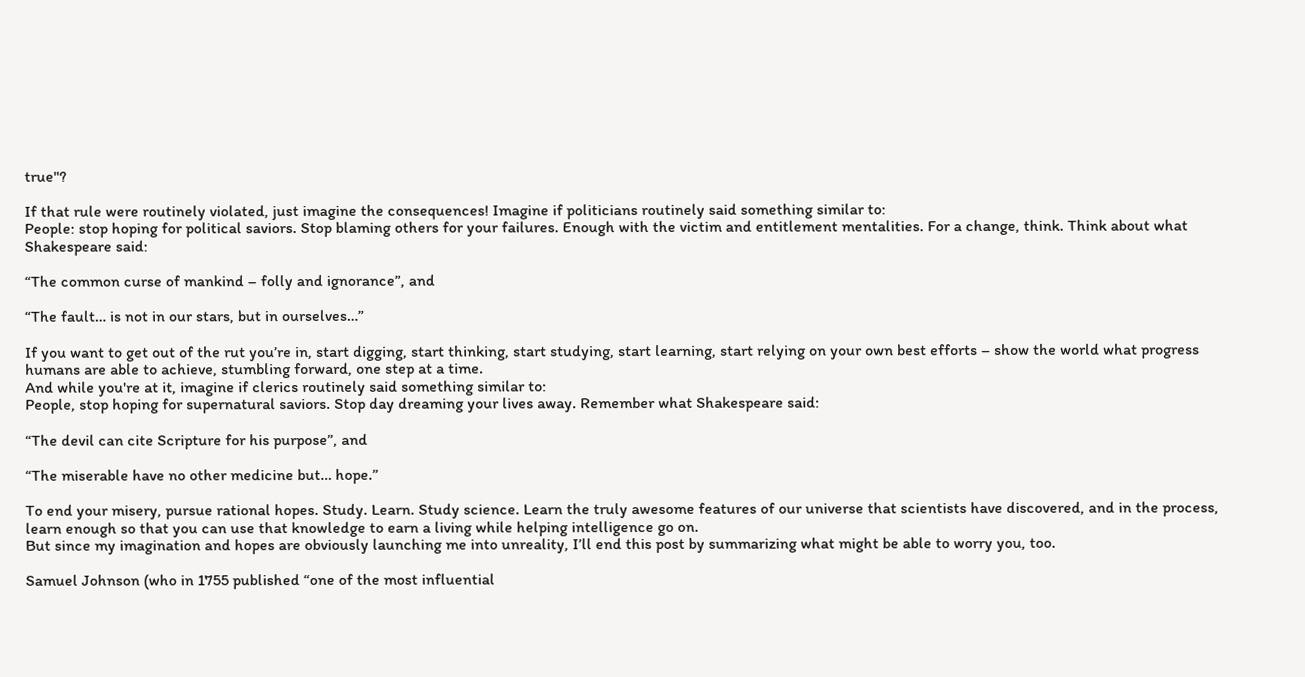true"?

If that rule were routinely violated, just imagine the consequences! Imagine if politicians routinely said something similar to:
People: stop hoping for political saviors. Stop blaming others for your failures. Enough with the victim and entitlement mentalities. For a change, think. Think about what Shakespeare said:

“The common curse of mankind – folly and ignorance”, and

“The fault… is not in our stars, but in ourselves…”

If you want to get out of the rut you’re in, start digging, start thinking, start studying, start learning, start relying on your own best efforts – show the world what progress humans are able to achieve, stumbling forward, one step at a time.
And while you're at it, imagine if clerics routinely said something similar to:
People, stop hoping for supernatural saviors. Stop day dreaming your lives away. Remember what Shakespeare said:

“The devil can cite Scripture for his purpose”, and

“The miserable have no other medicine but… hope.”

To end your misery, pursue rational hopes. Study. Learn. Study science. Learn the truly awesome features of our universe that scientists have discovered, and in the process, learn enough so that you can use that knowledge to earn a living while helping intelligence go on.
But since my imagination and hopes are obviously launching me into unreality, I’ll end this post by summarizing what might be able to worry you, too.

Samuel Johnson (who in 1755 published “one of the most influential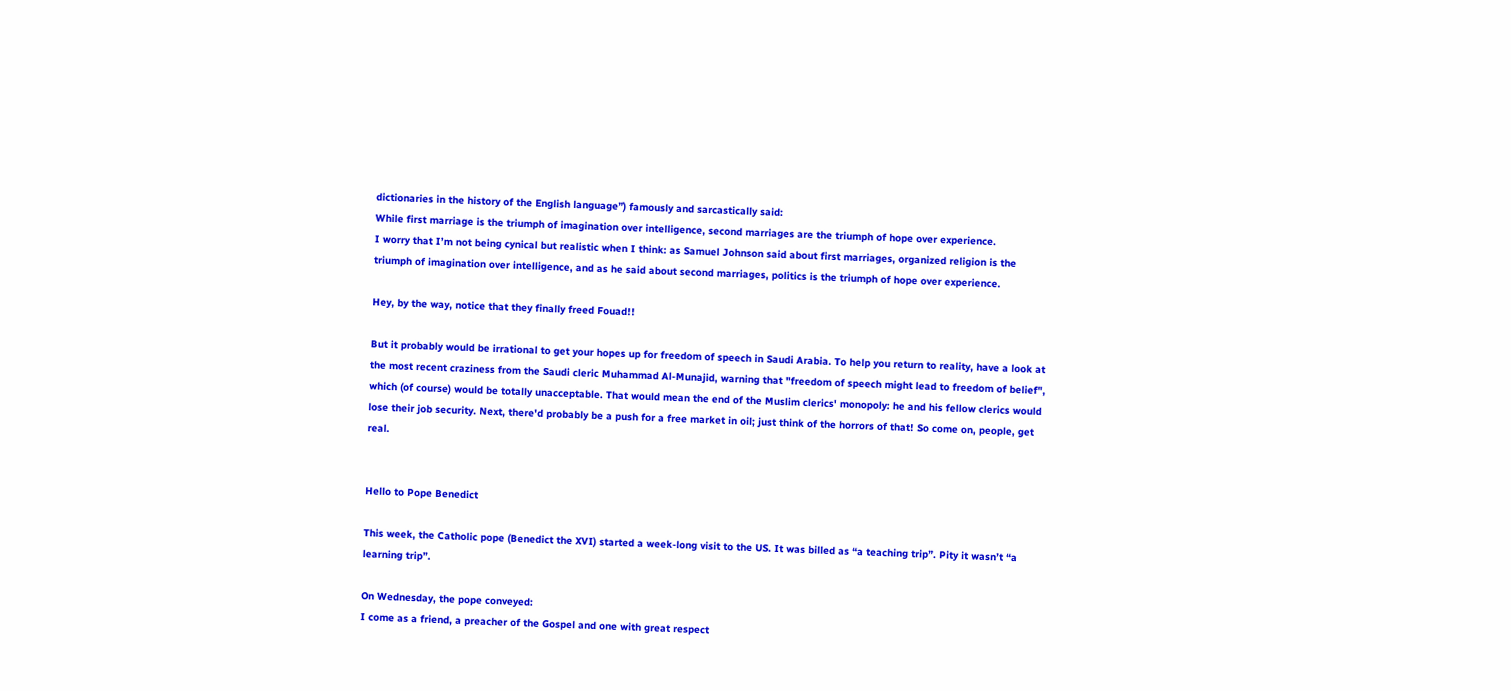dictionaries in the history of the English language”) famously and sarcastically said:
While first marriage is the triumph of imagination over intelligence, second marriages are the triumph of hope over experience.
I worry that I’m not being cynical but realistic when I think: as Samuel Johnson said about first marriages, organized religion is the triumph of imagination over intelligence, and as he said about second marriages, politics is the triumph of hope over experience.

Hey, by the way, notice that they finally freed Fouad!!

But it probably would be irrational to get your hopes up for freedom of speech in Saudi Arabia. To help you return to reality, have a look at the most recent craziness from the Saudi cleric Muhammad Al-Munajid, warning that "freedom of speech might lead to freedom of belief", which (of course) would be totally unacceptable. That would mean the end of the Muslim clerics' monopoly: he and his fellow clerics would lose their job security. Next, there'd probably be a push for a free market in oil; just think of the horrors of that! So come on, people, get real.


Hello to Pope Benedict

This week, the Catholic pope (Benedict the XVI) started a week-long visit to the US. It was billed as “a teaching trip”. Pity it wasn’t “a learning trip”.

On Wednesday, the pope conveyed:
I come as a friend, a preacher of the Gospel and one with great respect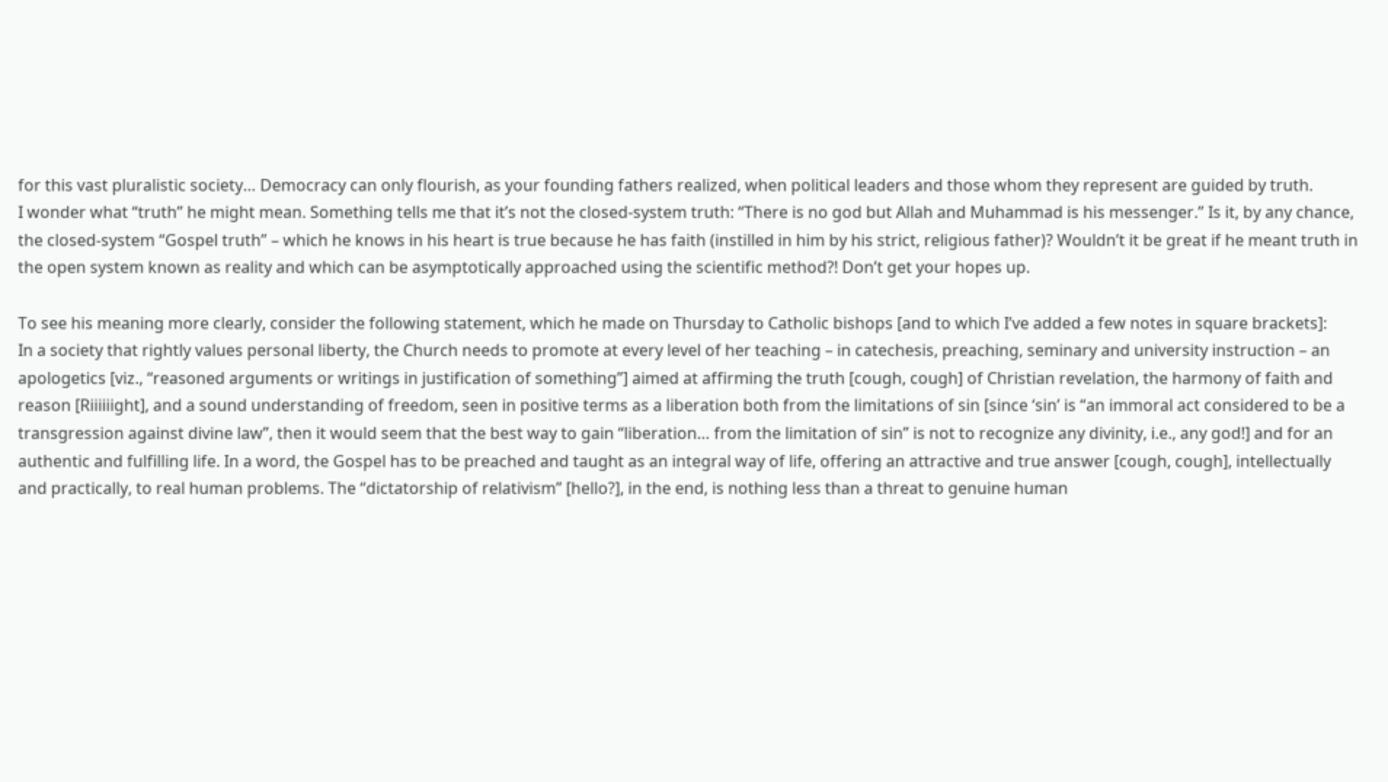for this vast pluralistic society… Democracy can only flourish, as your founding fathers realized, when political leaders and those whom they represent are guided by truth.
I wonder what “truth” he might mean. Something tells me that it’s not the closed-system truth: “There is no god but Allah and Muhammad is his messenger.” Is it, by any chance, the closed-system “Gospel truth” – which he knows in his heart is true because he has faith (instilled in him by his strict, religious father)? Wouldn’t it be great if he meant truth in the open system known as reality and which can be asymptotically approached using the scientific method?! Don’t get your hopes up.

To see his meaning more clearly, consider the following statement, which he made on Thursday to Catholic bishops [and to which I’ve added a few notes in square brackets]:
In a society that rightly values personal liberty, the Church needs to promote at every level of her teaching – in catechesis, preaching, seminary and university instruction – an apologetics [viz., “reasoned arguments or writings in justification of something”] aimed at affirming the truth [cough, cough] of Christian revelation, the harmony of faith and reason [Riiiiiight], and a sound understanding of freedom, seen in positive terms as a liberation both from the limitations of sin [since ‘sin’ is “an immoral act considered to be a transgression against divine law”, then it would seem that the best way to gain “liberation… from the limitation of sin” is not to recognize any divinity, i.e., any god!] and for an authentic and fulfilling life. In a word, the Gospel has to be preached and taught as an integral way of life, offering an attractive and true answer [cough, cough], intellectually and practically, to real human problems. The “dictatorship of relativism” [hello?], in the end, is nothing less than a threat to genuine human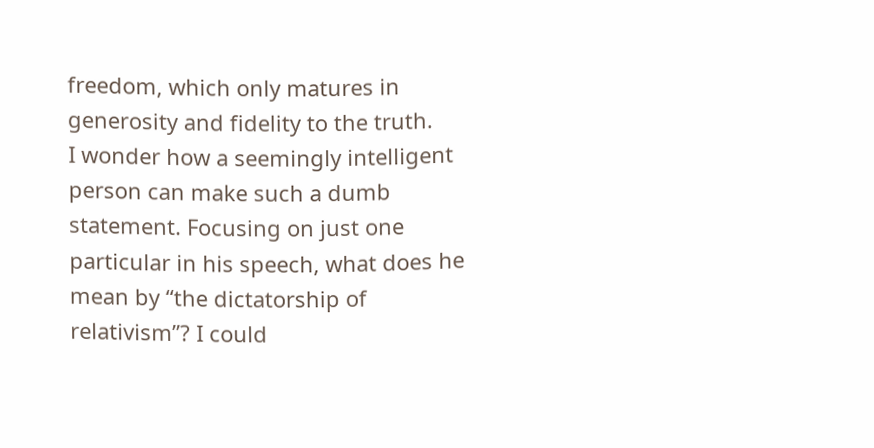freedom, which only matures in generosity and fidelity to the truth.
I wonder how a seemingly intelligent person can make such a dumb statement. Focusing on just one particular in his speech, what does he mean by “the dictatorship of relativism”? I could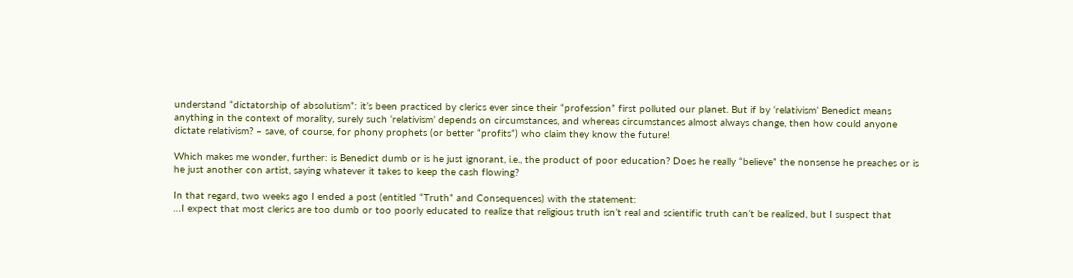understand “dictatorship of absolutism”: it’s been practiced by clerics ever since their “profession” first polluted our planet. But if by ‘relativism’ Benedict means anything in the context of morality, surely such ‘relativism’ depends on circumstances, and whereas circumstances almost always change, then how could anyone dictate relativism? – save, of course, for phony prophets (or better “profits”) who claim they know the future!

Which makes me wonder, further: is Benedict dumb or is he just ignorant, i.e., the product of poor education? Does he really “believe” the nonsense he preaches or is he just another con artist, saying whatever it takes to keep the cash flowing?

In that regard, two weeks ago I ended a post (entitled “Truth” and Consequences) with the statement:
…I expect that most clerics are too dumb or too poorly educated to realize that religious truth isn’t real and scientific truth can’t be realized, but I suspect that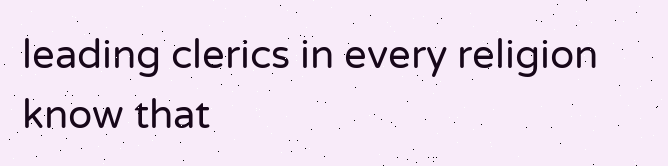leading clerics in every religion know that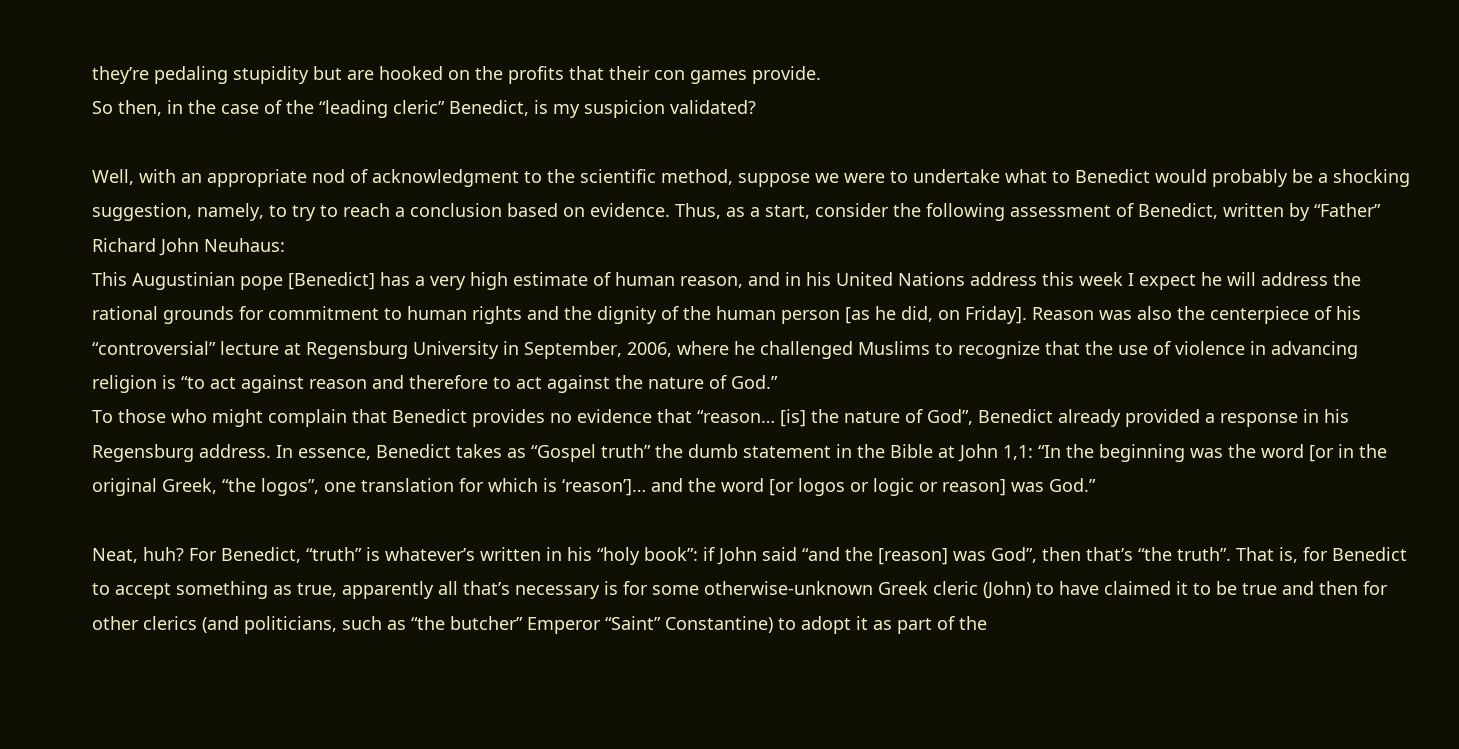they’re pedaling stupidity but are hooked on the profits that their con games provide.
So then, in the case of the “leading cleric” Benedict, is my suspicion validated?

Well, with an appropriate nod of acknowledgment to the scientific method, suppose we were to undertake what to Benedict would probably be a shocking suggestion, namely, to try to reach a conclusion based on evidence. Thus, as a start, consider the following assessment of Benedict, written by “Father” Richard John Neuhaus:
This Augustinian pope [Benedict] has a very high estimate of human reason, and in his United Nations address this week I expect he will address the rational grounds for commitment to human rights and the dignity of the human person [as he did, on Friday]. Reason was also the centerpiece of his “controversial” lecture at Regensburg University in September, 2006, where he challenged Muslims to recognize that the use of violence in advancing religion is “to act against reason and therefore to act against the nature of God.”
To those who might complain that Benedict provides no evidence that “reason… [is] the nature of God”, Benedict already provided a response in his Regensburg address. In essence, Benedict takes as “Gospel truth” the dumb statement in the Bible at John 1,1: “In the beginning was the word [or in the original Greek, “the logos”, one translation for which is ‘reason’]… and the word [or logos or logic or reason] was God.”

Neat, huh? For Benedict, “truth” is whatever’s written in his “holy book”: if John said “and the [reason] was God”, then that’s “the truth”. That is, for Benedict to accept something as true, apparently all that’s necessary is for some otherwise-unknown Greek cleric (John) to have claimed it to be true and then for other clerics (and politicians, such as “the butcher” Emperor “Saint” Constantine) to adopt it as part of the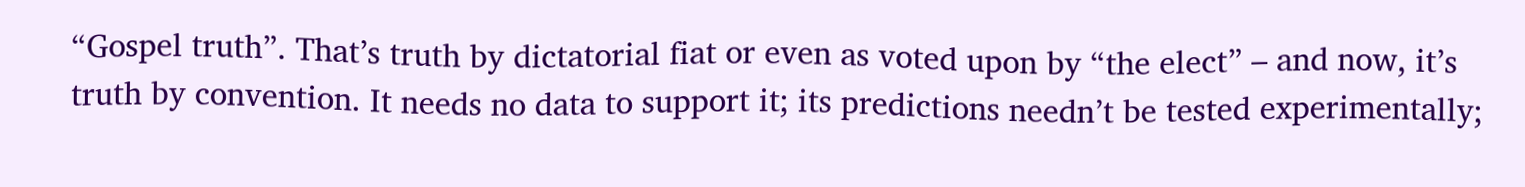“Gospel truth”. That’s truth by dictatorial fiat or even as voted upon by “the elect” – and now, it’s truth by convention. It needs no data to support it; its predictions needn’t be tested experimentally;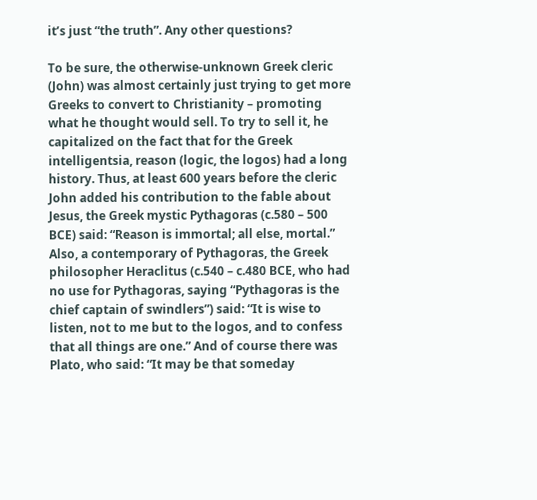it’s just “the truth”. Any other questions?

To be sure, the otherwise-unknown Greek cleric (John) was almost certainly just trying to get more Greeks to convert to Christianity – promoting what he thought would sell. To try to sell it, he capitalized on the fact that for the Greek intelligentsia, reason (logic, the logos) had a long history. Thus, at least 600 years before the cleric John added his contribution to the fable about Jesus, the Greek mystic Pythagoras (c.580 – 500 BCE) said: “Reason is immortal; all else, mortal.” Also, a contemporary of Pythagoras, the Greek philosopher Heraclitus (c.540 – c.480 BCE, who had no use for Pythagoras, saying “Pythagoras is the chief captain of swindlers”) said: “It is wise to listen, not to me but to the logos, and to confess that all things are one.” And of course there was Plato, who said: “It may be that someday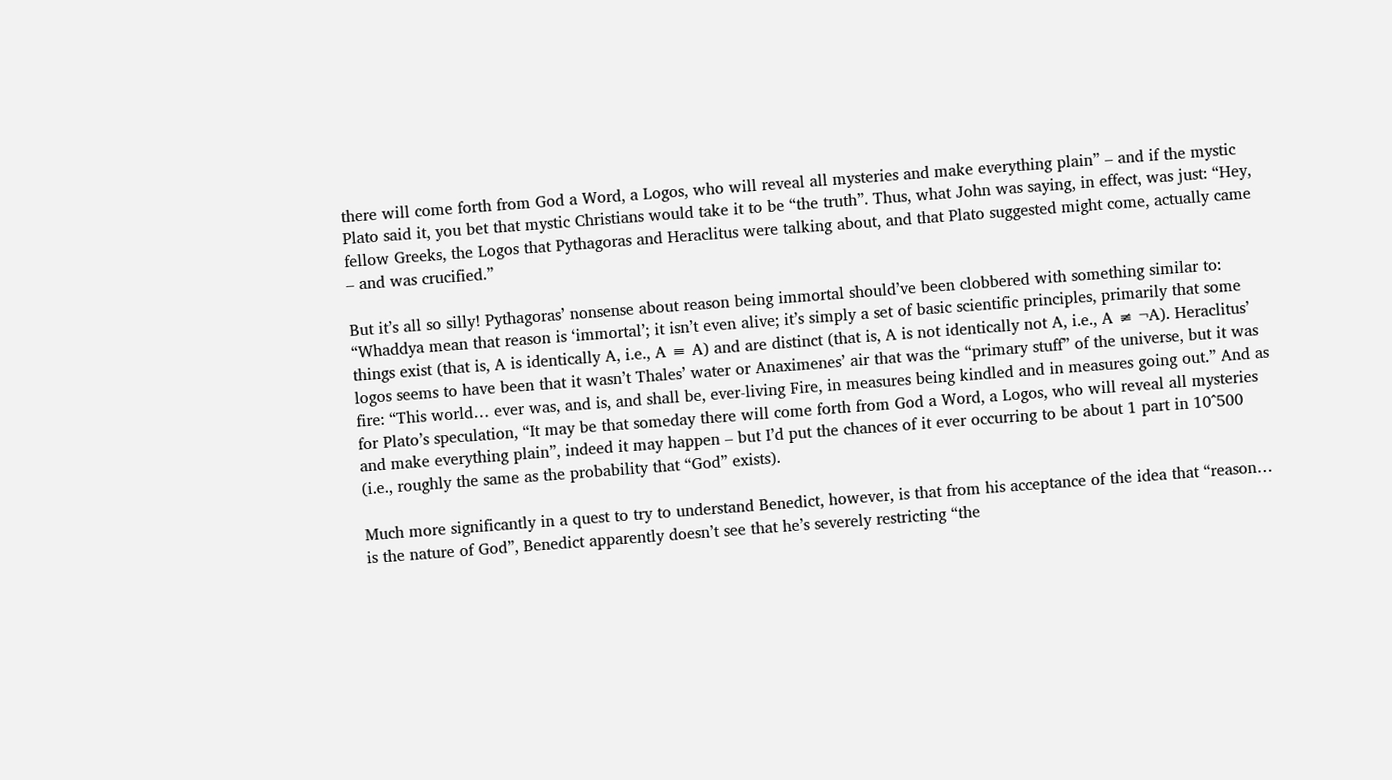there will come forth from God a Word, a Logos, who will reveal all mysteries and make everything plain” – and if the mystic Plato said it, you bet that mystic Christians would take it to be “the truth”. Thus, what John was saying, in effect, was just: “Hey, fellow Greeks, the Logos that Pythagoras and Heraclitus were talking about, and that Plato suggested might come, actually came – and was crucified.”

But it’s all so silly! Pythagoras’ nonsense about reason being immortal should’ve been clobbered with something similar to: “Whaddya mean that reason is ‘immortal’; it isn’t even alive; it’s simply a set of basic scientific principles, primarily that some things exist (that is, A is identically A, i.e., A ≡ A) and are distinct (that is, A is not identically not A, i.e., A ≢ ¬A). Heraclitus’ logos seems to have been that it wasn’t Thales’ water or Anaximenes’ air that was the “primary stuff” of the universe, but it was fire: “This world… ever was, and is, and shall be, ever-living Fire, in measures being kindled and in measures going out.” And as for Plato’s speculation, “It may be that someday there will come forth from God a Word, a Logos, who will reveal all mysteries and make everything plain”, indeed it may happen – but I’d put the chances of it ever occurring to be about 1 part in 10^500 (i.e., roughly the same as the probability that “God” exists).

Much more significantly in a quest to try to understand Benedict, however, is that from his acceptance of the idea that “reason… is the nature of God”, Benedict apparently doesn’t see that he’s severely restricting “the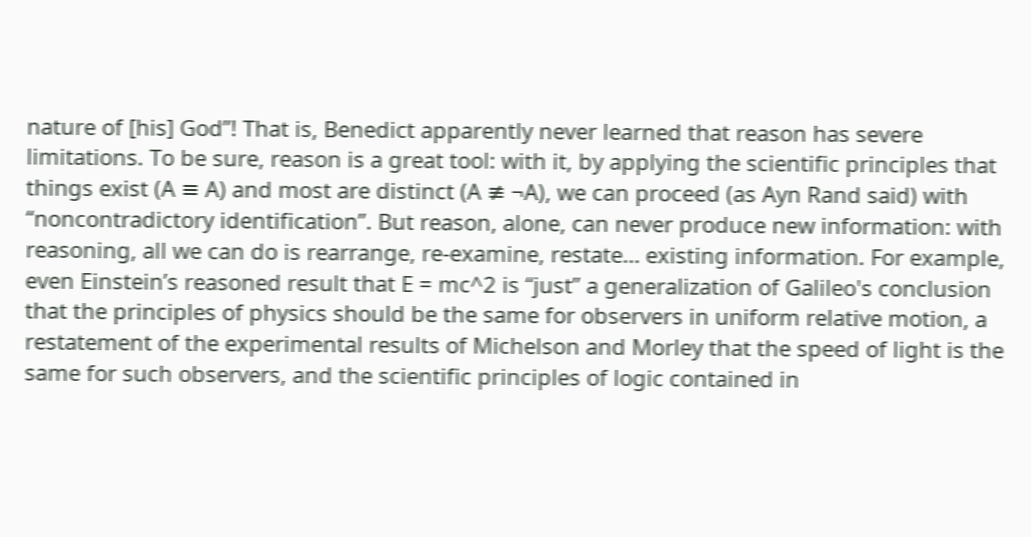nature of [his] God”! That is, Benedict apparently never learned that reason has severe limitations. To be sure, reason is a great tool: with it, by applying the scientific principles that things exist (A ≡ A) and most are distinct (A ≢ ¬A), we can proceed (as Ayn Rand said) with “noncontradictory identification”. But reason, alone, can never produce new information: with reasoning, all we can do is rearrange, re-examine, restate… existing information. For example, even Einstein’s reasoned result that E = mc^2 is “just” a generalization of Galileo's conclusion that the principles of physics should be the same for observers in uniform relative motion, a restatement of the experimental results of Michelson and Morley that the speed of light is the same for such observers, and the scientific principles of logic contained in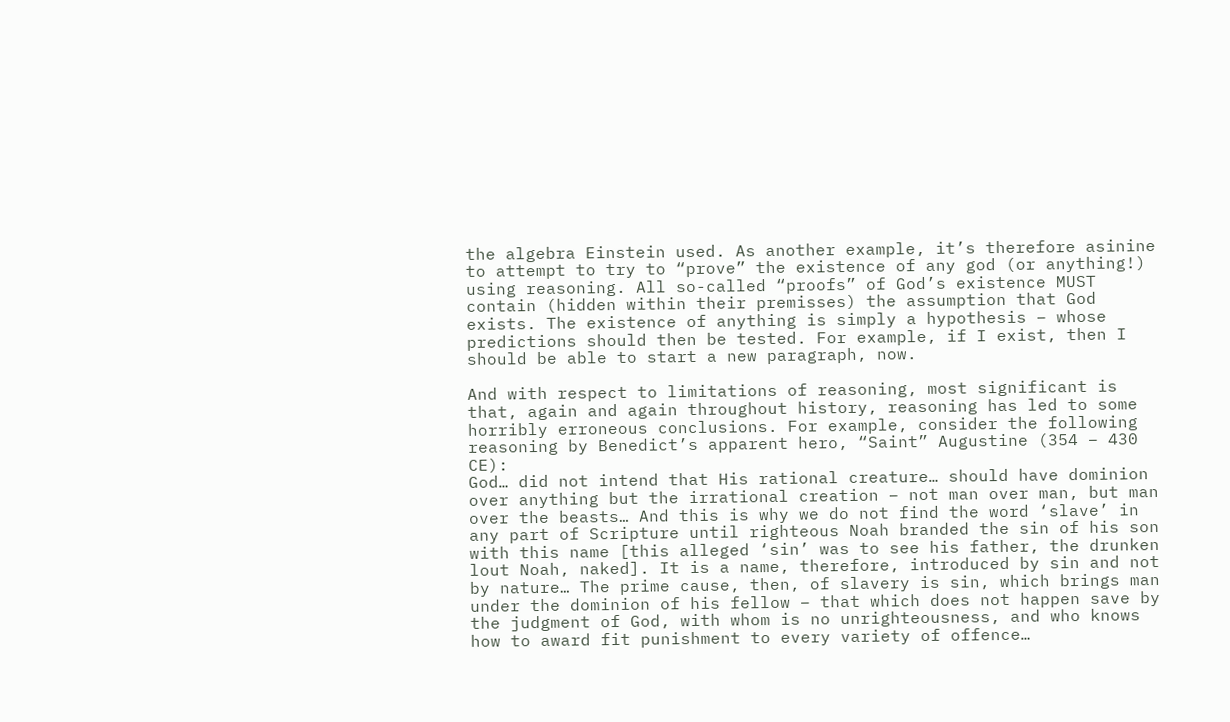the algebra Einstein used. As another example, it’s therefore asinine to attempt to try to “prove” the existence of any god (or anything!) using reasoning. All so-called “proofs” of God’s existence MUST contain (hidden within their premisses) the assumption that God exists. The existence of anything is simply a hypothesis – whose predictions should then be tested. For example, if I exist, then I should be able to start a new paragraph, now.

And with respect to limitations of reasoning, most significant is that, again and again throughout history, reasoning has led to some horribly erroneous conclusions. For example, consider the following reasoning by Benedict’s apparent hero, “Saint” Augustine (354 – 430 CE):
God… did not intend that His rational creature… should have dominion over anything but the irrational creation – not man over man, but man over the beasts… And this is why we do not find the word ‘slave’ in any part of Scripture until righteous Noah branded the sin of his son with this name [this alleged ‘sin’ was to see his father, the drunken lout Noah, naked]. It is a name, therefore, introduced by sin and not by nature… The prime cause, then, of slavery is sin, which brings man under the dominion of his fellow – that which does not happen save by the judgment of God, with whom is no unrighteousness, and who knows how to award fit punishment to every variety of offence…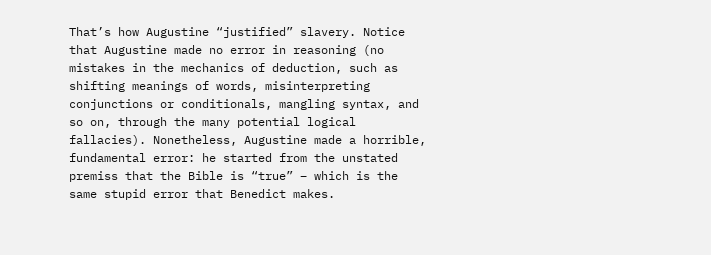That’s how Augustine “justified” slavery. Notice that Augustine made no error in reasoning (no mistakes in the mechanics of deduction, such as shifting meanings of words, misinterpreting conjunctions or conditionals, mangling syntax, and so on, through the many potential logical fallacies). Nonetheless, Augustine made a horrible, fundamental error: he started from the unstated premiss that the Bible is “true” – which is the same stupid error that Benedict makes.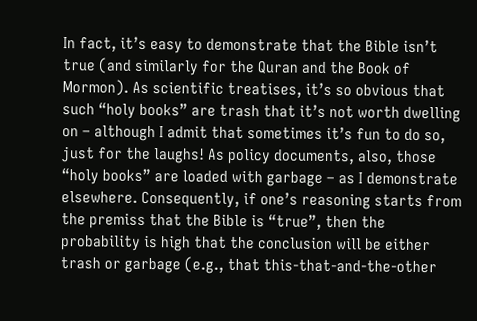In fact, it’s easy to demonstrate that the Bible isn’t true (and similarly for the Quran and the Book of Mormon). As scientific treatises, it’s so obvious that such “holy books” are trash that it’s not worth dwelling on – although I admit that sometimes it’s fun to do so, just for the laughs! As policy documents, also, those “holy books” are loaded with garbage – as I demonstrate elsewhere. Consequently, if one’s reasoning starts from the premiss that the Bible is “true”, then the probability is high that the conclusion will be either trash or garbage (e.g., that this-that-and-the-other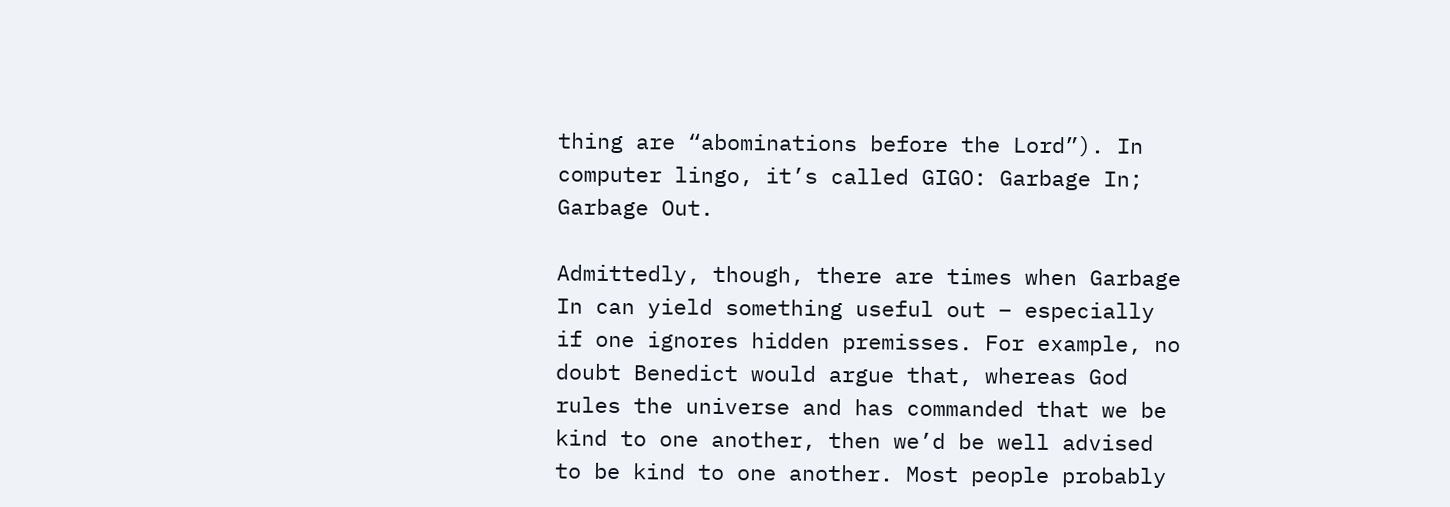thing are “abominations before the Lord”). In computer lingo, it’s called GIGO: Garbage In; Garbage Out.

Admittedly, though, there are times when Garbage In can yield something useful out – especially if one ignores hidden premisses. For example, no doubt Benedict would argue that, whereas God rules the universe and has commanded that we be kind to one another, then we’d be well advised to be kind to one another. Most people probably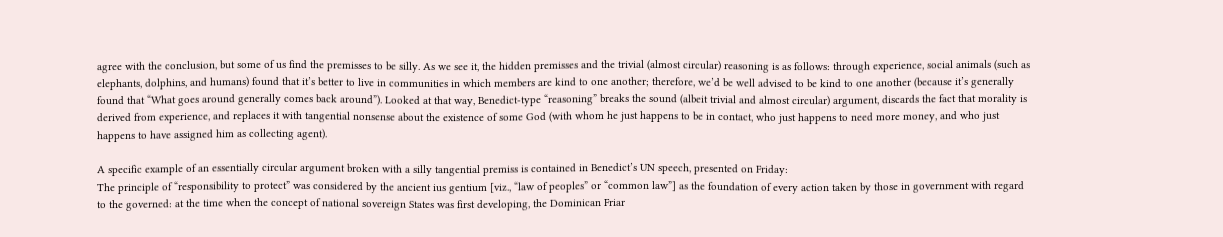agree with the conclusion, but some of us find the premisses to be silly. As we see it, the hidden premisses and the trivial (almost circular) reasoning is as follows: through experience, social animals (such as elephants, dolphins, and humans) found that it’s better to live in communities in which members are kind to one another; therefore, we’d be well advised to be kind to one another (because it’s generally found that “What goes around generally comes back around”). Looked at that way, Benedict-type “reasoning” breaks the sound (albeit trivial and almost circular) argument, discards the fact that morality is derived from experience, and replaces it with tangential nonsense about the existence of some God (with whom he just happens to be in contact, who just happens to need more money, and who just happens to have assigned him as collecting agent).

A specific example of an essentially circular argument broken with a silly tangential premiss is contained in Benedict’s UN speech, presented on Friday:
The principle of “responsibility to protect” was considered by the ancient ius gentium [viz., “law of peoples” or “common law”] as the foundation of every action taken by those in government with regard to the governed: at the time when the concept of national sovereign States was first developing, the Dominican Friar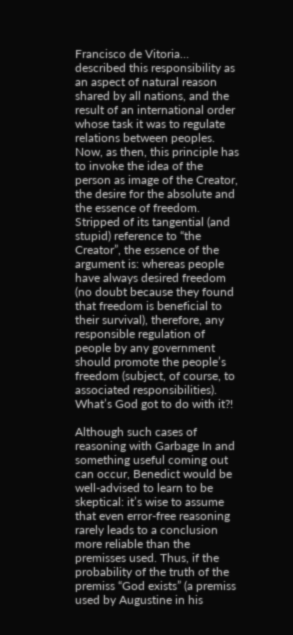Francisco de Vitoria… described this responsibility as an aspect of natural reason shared by all nations, and the result of an international order whose task it was to regulate relations between peoples. Now, as then, this principle has to invoke the idea of the person as image of the Creator, the desire for the absolute and the essence of freedom.
Stripped of its tangential (and stupid) reference to “the Creator”, the essence of the argument is: whereas people have always desired freedom (no doubt because they found that freedom is beneficial to their survival), therefore, any responsible regulation of people by any government should promote the people’s freedom (subject, of course, to associated responsibilities). What’s God got to do with it?!

Although such cases of reasoning with Garbage In and something useful coming out can occur, Benedict would be well-advised to learn to be skeptical: it’s wise to assume that even error-free reasoning rarely leads to a conclusion more reliable than the premisses used. Thus, if the probability of the truth of the premiss “God exists” (a premiss used by Augustine in his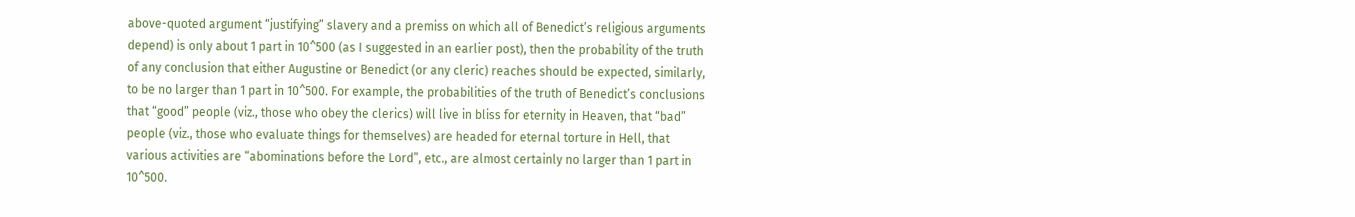above-quoted argument “justifying” slavery and a premiss on which all of Benedict’s religious arguments depend) is only about 1 part in 10^500 (as I suggested in an earlier post), then the probability of the truth of any conclusion that either Augustine or Benedict (or any cleric) reaches should be expected, similarly, to be no larger than 1 part in 10^500. For example, the probabilities of the truth of Benedict’s conclusions that “good” people (viz., those who obey the clerics) will live in bliss for eternity in Heaven, that “bad” people (viz., those who evaluate things for themselves) are headed for eternal torture in Hell, that various activities are “abominations before the Lord”, etc., are almost certainly no larger than 1 part in 10^500.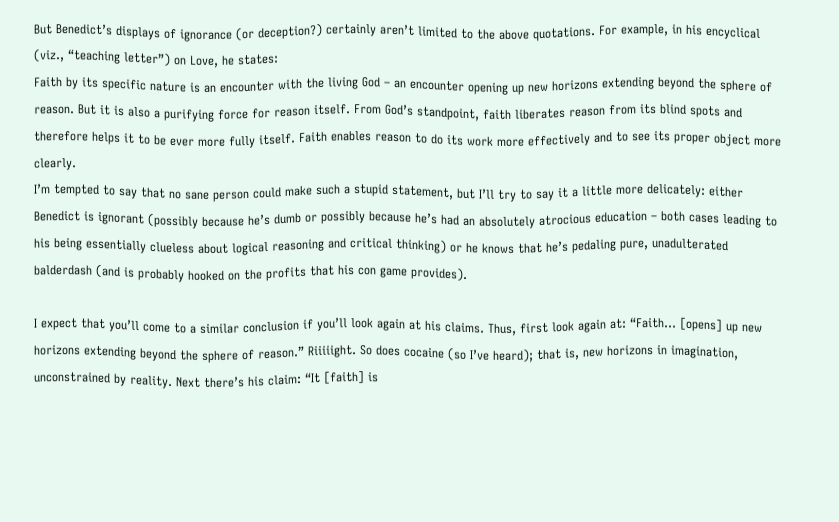But Benedict’s displays of ignorance (or deception?) certainly aren’t limited to the above quotations. For example, in his encyclical (viz., “teaching letter”) on Love, he states:
Faith by its specific nature is an encounter with the living God – an encounter opening up new horizons extending beyond the sphere of reason. But it is also a purifying force for reason itself. From God’s standpoint, faith liberates reason from its blind spots and therefore helps it to be ever more fully itself. Faith enables reason to do its work more effectively and to see its proper object more clearly.
I’m tempted to say that no sane person could make such a stupid statement, but I’ll try to say it a little more delicately: either Benedict is ignorant (possibly because he’s dumb or possibly because he’s had an absolutely atrocious education – both cases leading to his being essentially clueless about logical reasoning and critical thinking) or he knows that he’s pedaling pure, unadulterated balderdash (and is probably hooked on the profits that his con game provides).

I expect that you’ll come to a similar conclusion if you’ll look again at his claims. Thus, first look again at: “Faith… [opens] up new horizons extending beyond the sphere of reason.” Riiiiight. So does cocaine (so I’ve heard); that is, new horizons in imagination, unconstrained by reality. Next there’s his claim: “It [faith] is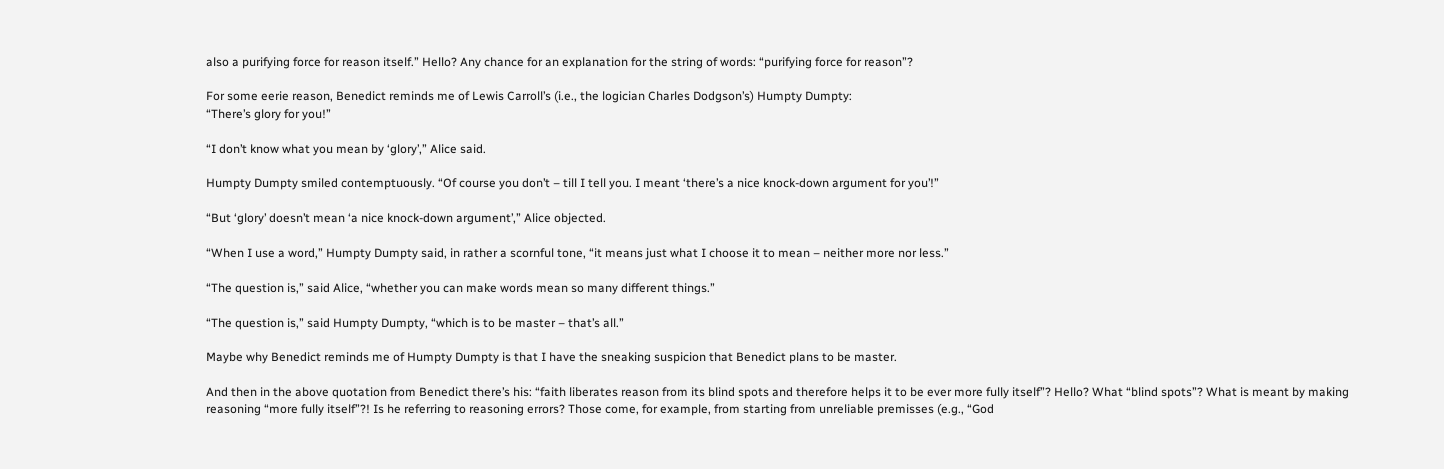also a purifying force for reason itself.” Hello? Any chance for an explanation for the string of words: “purifying force for reason”?

For some eerie reason, Benedict reminds me of Lewis Carroll’s (i.e., the logician Charles Dodgson’s) Humpty Dumpty:
“There’s glory for you!”

“I don’t know what you mean by ‘glory’,” Alice said.

Humpty Dumpty smiled contemptuously. “Of course you don’t – till I tell you. I meant ‘there’s a nice knock-down argument for you’!”

“But ‘glory’ doesn’t mean ‘a nice knock-down argument’,” Alice objected.

“When I use a word,” Humpty Dumpty said, in rather a scornful tone, “it means just what I choose it to mean – neither more nor less.”

“The question is,” said Alice, “whether you can make words mean so many different things.”

“The question is,” said Humpty Dumpty, “which is to be master – that’s all.”

Maybe why Benedict reminds me of Humpty Dumpty is that I have the sneaking suspicion that Benedict plans to be master.

And then in the above quotation from Benedict there’s his: “faith liberates reason from its blind spots and therefore helps it to be ever more fully itself”? Hello? What “blind spots”? What is meant by making reasoning “more fully itself”?! Is he referring to reasoning errors? Those come, for example, from starting from unreliable premisses (e.g., “God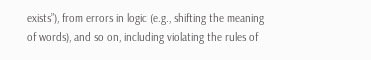exists”), from errors in logic (e.g., shifting the meaning of words), and so on, including violating the rules of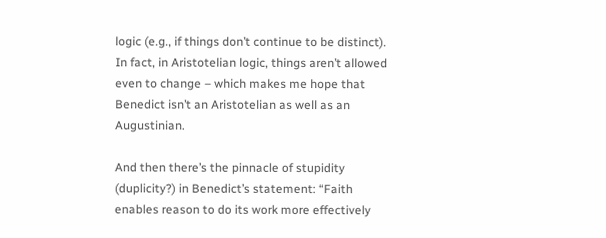logic (e.g., if things don’t continue to be distinct). In fact, in Aristotelian logic, things aren’t allowed even to change – which makes me hope that Benedict isn’t an Aristotelian as well as an Augustinian.

And then there’s the pinnacle of stupidity (duplicity?) in Benedict’s statement: “Faith enables reason to do its work more effectively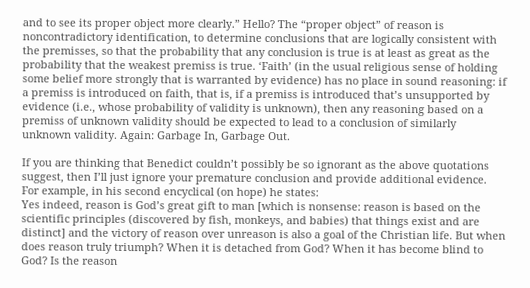and to see its proper object more clearly.” Hello? The “proper object” of reason is noncontradictory identification, to determine conclusions that are logically consistent with the premisses, so that the probability that any conclusion is true is at least as great as the probability that the weakest premiss is true. ‘Faith’ (in the usual religious sense of holding some belief more strongly that is warranted by evidence) has no place in sound reasoning: if a premiss is introduced on faith, that is, if a premiss is introduced that’s unsupported by evidence (i.e., whose probability of validity is unknown), then any reasoning based on a premiss of unknown validity should be expected to lead to a conclusion of similarly unknown validity. Again: Garbage In, Garbage Out.

If you are thinking that Benedict couldn’t possibly be so ignorant as the above quotations suggest, then I’ll just ignore your premature conclusion and provide additional evidence. For example, in his second encyclical (on hope) he states:
Yes indeed, reason is God’s great gift to man [which is nonsense: reason is based on the scientific principles (discovered by fish, monkeys, and babies) that things exist and are distinct] and the victory of reason over unreason is also a goal of the Christian life. But when does reason truly triumph? When it is detached from God? When it has become blind to God? Is the reason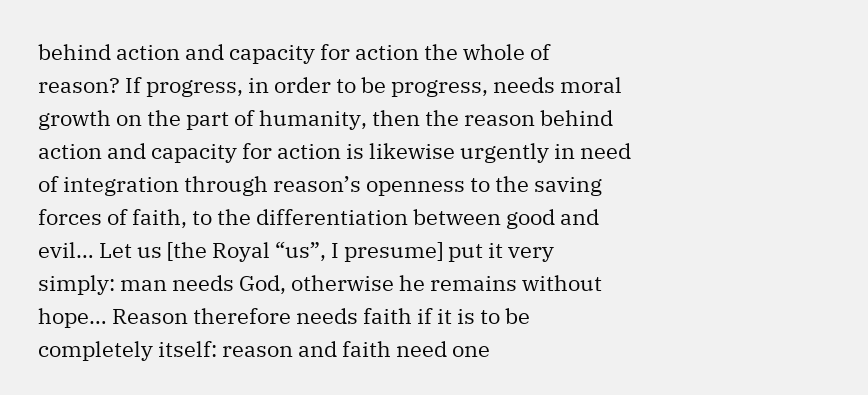behind action and capacity for action the whole of reason? If progress, in order to be progress, needs moral growth on the part of humanity, then the reason behind action and capacity for action is likewise urgently in need of integration through reason’s openness to the saving forces of faith, to the differentiation between good and evil… Let us [the Royal “us”, I presume] put it very simply: man needs God, otherwise he remains without hope… Reason therefore needs faith if it is to be completely itself: reason and faith need one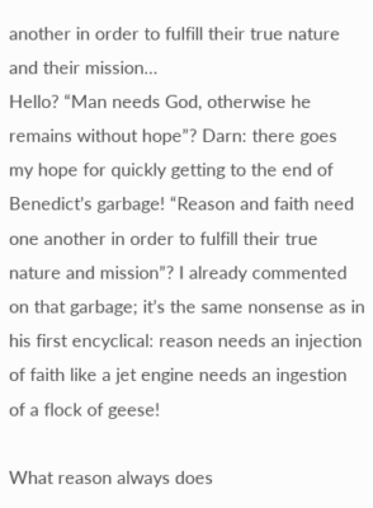another in order to fulfill their true nature and their mission…
Hello? “Man needs God, otherwise he remains without hope”? Darn: there goes my hope for quickly getting to the end of Benedict’s garbage! “Reason and faith need one another in order to fulfill their true nature and mission”? I already commented on that garbage; it’s the same nonsense as in his first encyclical: reason needs an injection of faith like a jet engine needs an ingestion of a flock of geese!

What reason always does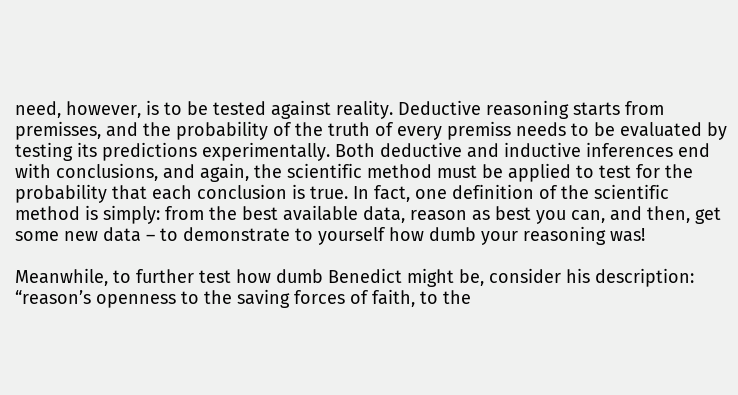need, however, is to be tested against reality. Deductive reasoning starts from premisses, and the probability of the truth of every premiss needs to be evaluated by testing its predictions experimentally. Both deductive and inductive inferences end with conclusions, and again, the scientific method must be applied to test for the probability that each conclusion is true. In fact, one definition of the scientific method is simply: from the best available data, reason as best you can, and then, get some new data – to demonstrate to yourself how dumb your reasoning was!

Meanwhile, to further test how dumb Benedict might be, consider his description: “reason’s openness to the saving forces of faith, to the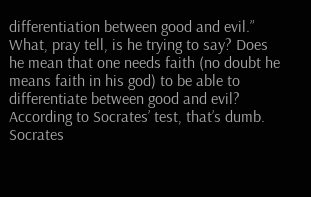differentiation between good and evil.” What, pray tell, is he trying to say? Does he mean that one needs faith (no doubt he means faith in his god) to be able to differentiate between good and evil? According to Socrates’ test, that’s dumb. Socrates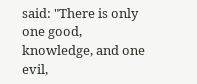said: "There is only one good, knowledge, and one evil,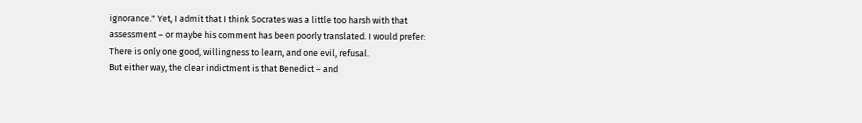ignorance." Yet, I admit that I think Socrates was a little too harsh with that assessment – or maybe his comment has been poorly translated. I would prefer:
There is only one good, willingness to learn, and one evil, refusal.
But either way, the clear indictment is that Benedict – and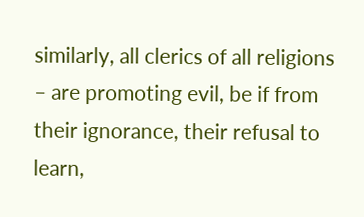similarly, all clerics of all religions – are promoting evil, be if from their ignorance, their refusal to learn,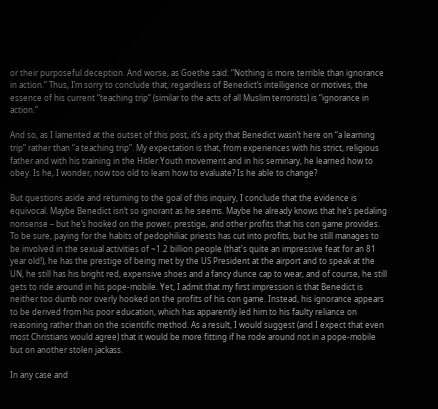or their purposeful deception. And worse, as Goethe said: “Nothing is more terrible than ignorance in action.” Thus, I’m sorry to conclude that, regardless of Benedict’s intelligence or motives, the essence of his current “teaching trip” (similar to the acts of all Muslim terrorists) is “ignorance in action.”

And so, as I lamented at the outset of this post, it’s a pity that Benedict wasn’t here on “a learning trip” rather than “a teaching trip”. My expectation is that, from experiences with his strict, religious father and with his training in the Hitler Youth movement and in his seminary, he learned how to obey. Is he, I wonder, now too old to learn how to evaluate? Is he able to change?

But questions aside and returning to the goal of this inquiry, I conclude that the evidence is equivocal. Maybe Benedict isn’t so ignorant as he seems. Maybe he already knows that he’s pedaling nonsense – but he’s hooked on the power, prestige, and other profits that his con game provides. To be sure, paying for the habits of pedophiliac priests has cut into profits, but he still manages to be involved in the sexual activities of ~1.2 billion people (that's quite an impressive feat for an 81 year old!), he has the prestige of being met by the US President at the airport and to speak at the UN, he still has his bright red, expensive shoes and a fancy dunce cap to wear, and of course, he still gets to ride around in his pope-mobile. Yet, I admit that my first impression is that Benedict is neither too dumb nor overly hooked on the profits of his con game. Instead, his ignorance appears to be derived from his poor education, which has apparently led him to his faulty reliance on reasoning rather than on the scientific method. As a result, I would suggest (and I expect that even most Christians would agree) that it would be more fitting if he rode around not in a pope-mobile but on another stolen jackass.

In any case and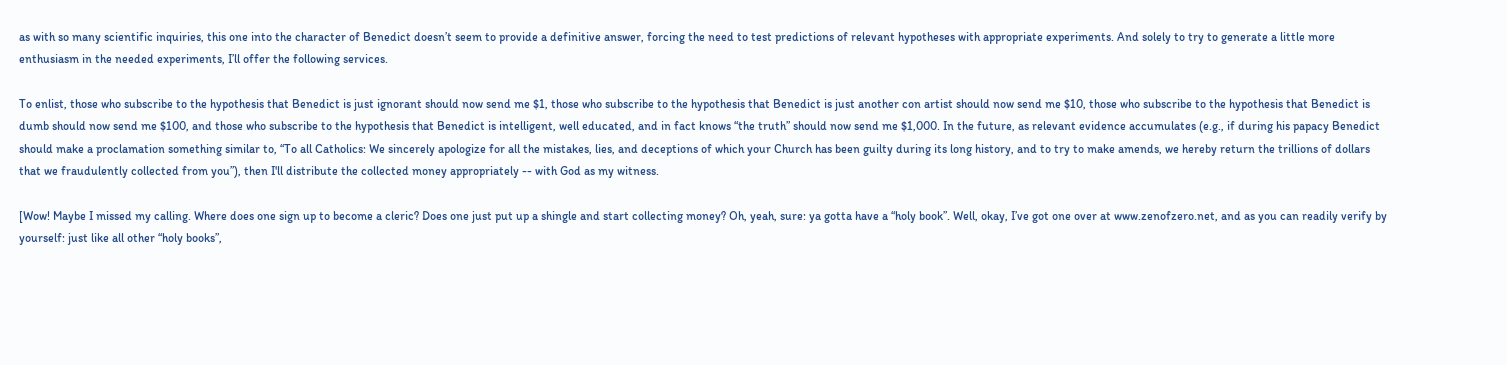as with so many scientific inquiries, this one into the character of Benedict doesn’t seem to provide a definitive answer, forcing the need to test predictions of relevant hypotheses with appropriate experiments. And solely to try to generate a little more enthusiasm in the needed experiments, I’ll offer the following services.

To enlist, those who subscribe to the hypothesis that Benedict is just ignorant should now send me $1, those who subscribe to the hypothesis that Benedict is just another con artist should now send me $10, those who subscribe to the hypothesis that Benedict is dumb should now send me $100, and those who subscribe to the hypothesis that Benedict is intelligent, well educated, and in fact knows “the truth” should now send me $1,000. In the future, as relevant evidence accumulates (e.g., if during his papacy Benedict should make a proclamation something similar to, “To all Catholics: We sincerely apologize for all the mistakes, lies, and deceptions of which your Church has been guilty during its long history, and to try to make amends, we hereby return the trillions of dollars that we fraudulently collected from you”), then I'll distribute the collected money appropriately -- with God as my witness.

[Wow! Maybe I missed my calling. Where does one sign up to become a cleric? Does one just put up a shingle and start collecting money? Oh, yeah, sure: ya gotta have a “holy book”. Well, okay, I’ve got one over at www.zenofzero.net, and as you can readily verify by yourself: just like all other “holy books”,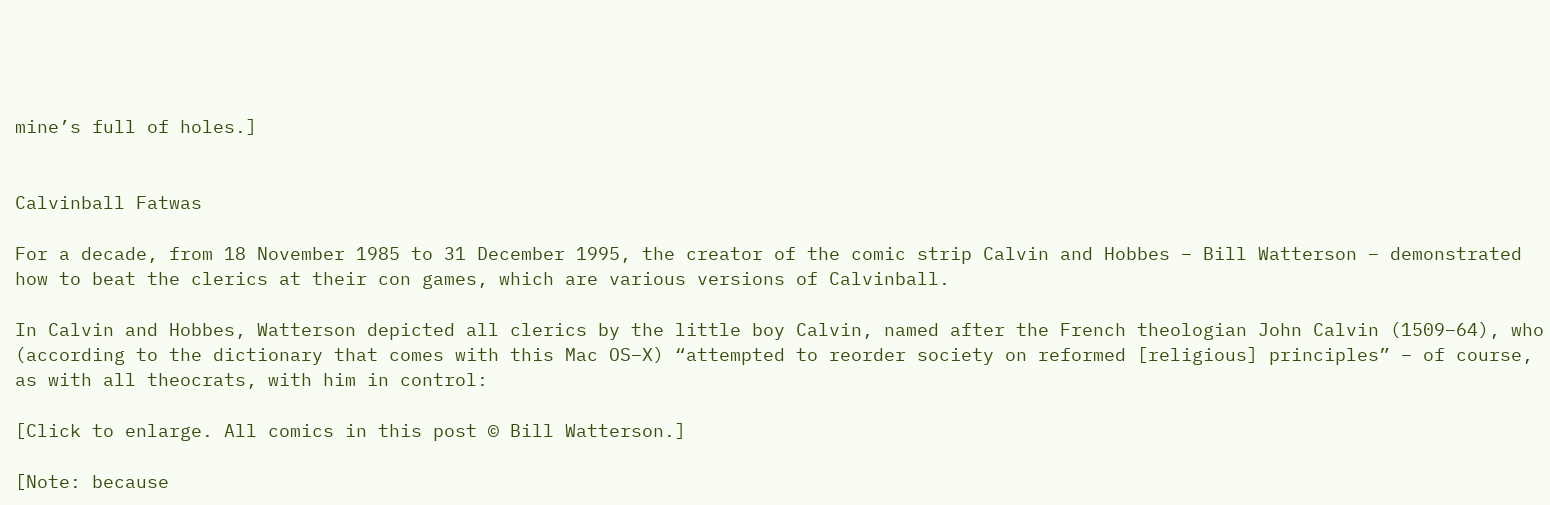mine’s full of holes.]


Calvinball Fatwas

For a decade, from 18 November 1985 to 31 December 1995, the creator of the comic strip Calvin and Hobbes – Bill Watterson – demonstrated how to beat the clerics at their con games, which are various versions of Calvinball.

In Calvin and Hobbes, Watterson depicted all clerics by the little boy Calvin, named after the French theologian John Calvin (1509–64), who (according to the dictionary that comes with this Mac OS–X) “attempted to reorder society on reformed [religious] principles” – of course, as with all theocrats, with him in control:

[Click to enlarge. All comics in this post © Bill Watterson.]

[Note: because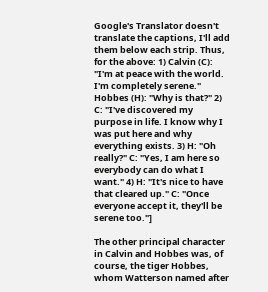Google's Translator doesn't translate the captions, I'll add them below each strip. Thus, for the above: 1) Calvin (C): "I'm at peace with the world. I'm completely serene." Hobbes (H): "Why is that?" 2) C: "I've discovered my purpose in life. I know why I was put here and why everything exists. 3) H: "Oh really?" C: "Yes, I am here so everybody can do what I want." 4) H: "It's nice to have that cleared up." C: "Once everyone accept it, they'll be serene too."]

The other principal character in Calvin and Hobbes was, of course, the tiger Hobbes, whom Watterson named after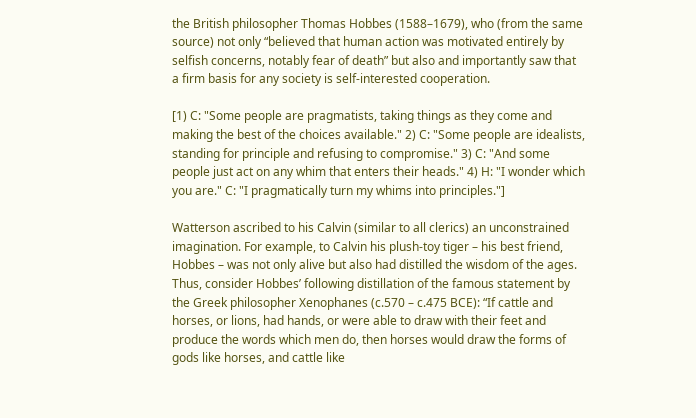the British philosopher Thomas Hobbes (1588–1679), who (from the same source) not only “believed that human action was motivated entirely by selfish concerns, notably fear of death” but also and importantly saw that a firm basis for any society is self-interested cooperation.

[1) C: "Some people are pragmatists, taking things as they come and making the best of the choices available." 2) C: "Some people are idealists, standing for principle and refusing to compromise." 3) C: "And some people just act on any whim that enters their heads." 4) H: "I wonder which you are." C: "I pragmatically turn my whims into principles."]

Watterson ascribed to his Calvin (similar to all clerics) an unconstrained imagination. For example, to Calvin his plush-toy tiger – his best friend, Hobbes – was not only alive but also had distilled the wisdom of the ages. Thus, consider Hobbes’ following distillation of the famous statement by the Greek philosopher Xenophanes (c.570 – c.475 BCE): “If cattle and horses, or lions, had hands, or were able to draw with their feet and produce the words which men do, then horses would draw the forms of gods like horses, and cattle like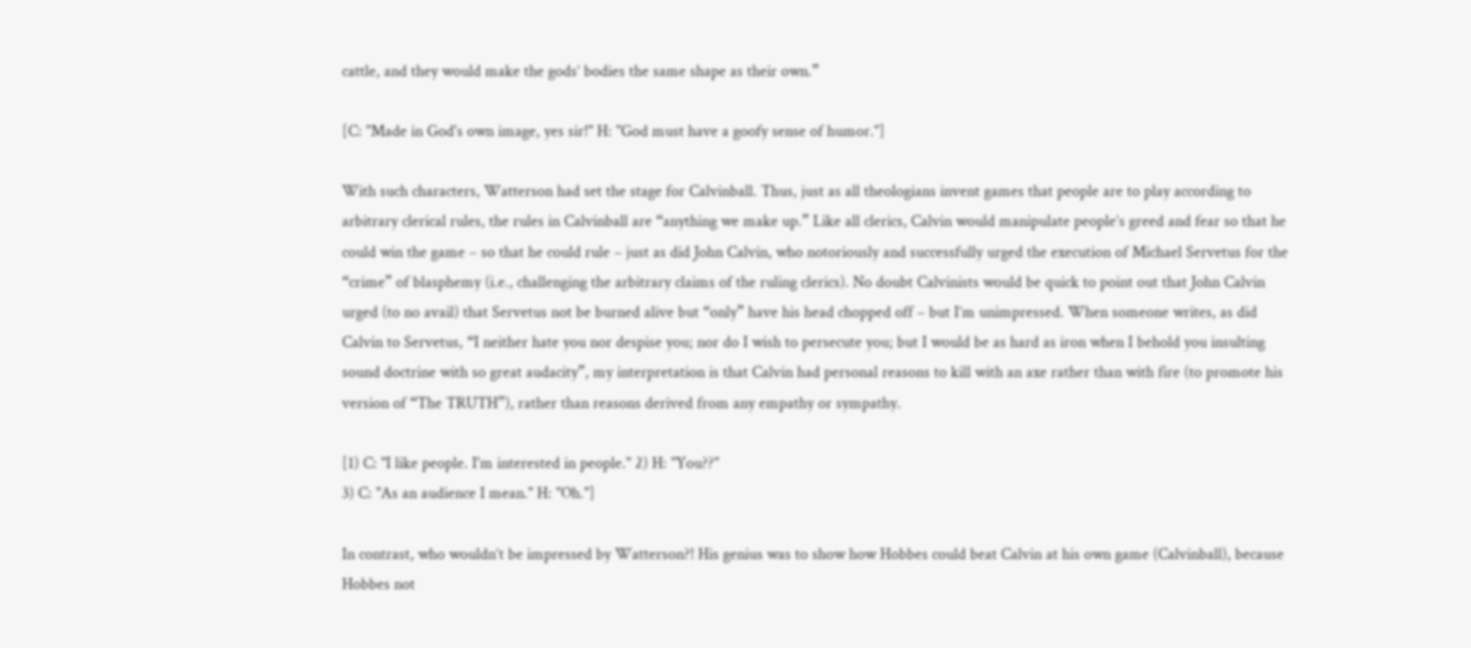cattle, and they would make the gods’ bodies the same shape as their own.”

[C: "Made in God's own image, yes sir!" H: "God must have a goofy sense of humor."]

With such characters, Watterson had set the stage for Calvinball. Thus, just as all theologians invent games that people are to play according to arbitrary clerical rules, the rules in Calvinball are “anything we make up.” Like all clerics, Calvin would manipulate people’s greed and fear so that he could win the game – so that he could rule – just as did John Calvin, who notoriously and successfully urged the execution of Michael Servetus for the “crime” of blasphemy (i.e., challenging the arbitrary claims of the ruling clerics). No doubt Calvinists would be quick to point out that John Calvin urged (to no avail) that Servetus not be burned alive but “only” have his head chopped off – but I’m unimpressed. When someone writes, as did Calvin to Servetus, “I neither hate you nor despise you; nor do I wish to persecute you; but I would be as hard as iron when I behold you insulting sound doctrine with so great audacity”, my interpretation is that Calvin had personal reasons to kill with an axe rather than with fire (to promote his version of “The TRUTH”), rather than reasons derived from any empathy or sympathy.

[1) C: "I like people. I'm interested in people." 2) H: "You??"
3) C: "As an audience I mean." H: "Oh."]

In contrast, who wouldn’t be impressed by Watterson?! His genius was to show how Hobbes could beat Calvin at his own game (Calvinball), because Hobbes not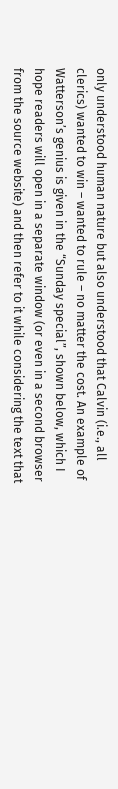only understood human nature but also understood that Calvin (i.e., all clerics) wanted to win – wanted to rule – no matter the cost. An example of Watterson’s genius is given in the “Sunday special”, shown below, which I hope readers will open in a separate window (or even in a second browser from the source website) and then refer to it while considering the text that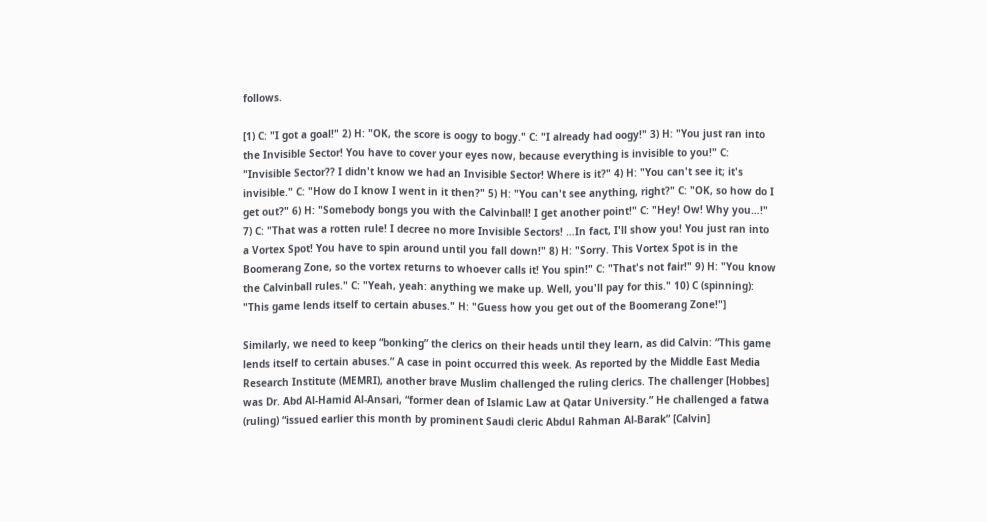follows.

[1) C: "I got a goal!" 2) H: "OK, the score is oogy to bogy." C: "I already had oogy!" 3) H: "You just ran into the Invisible Sector! You have to cover your eyes now, because everything is invisible to you!" C: "Invisible Sector?? I didn't know we had an Invisible Sector! Where is it?" 4) H: "You can't see it; it's invisible." C: "How do I know I went in it then?" 5) H: "You can't see anything, right?" C: "OK, so how do I get out?" 6) H: "Somebody bongs you with the Calvinball! I get another point!" C: "Hey! Ow! Why you…!" 7) C: "That was a rotten rule! I decree no more Invisible Sectors! …In fact, I'll show you! You just ran into a Vortex Spot! You have to spin around until you fall down!" 8) H: "Sorry. This Vortex Spot is in the Boomerang Zone, so the vortex returns to whoever calls it! You spin!" C: "That's not fair!" 9) H: "You know the Calvinball rules." C: "Yeah, yeah: anything we make up. Well, you'll pay for this." 10) C (spinning): "This game lends itself to certain abuses." H: "Guess how you get out of the Boomerang Zone!"]

Similarly, we need to keep “bonking” the clerics on their heads until they learn, as did Calvin: “This game lends itself to certain abuses.” A case in point occurred this week. As reported by the Middle East Media Research Institute (MEMRI), another brave Muslim challenged the ruling clerics. The challenger [Hobbes] was Dr. Abd Al-Hamid Al-Ansari, “former dean of Islamic Law at Qatar University.” He challenged a fatwa (ruling) “issued earlier this month by prominent Saudi cleric Abdul Rahman Al-Barak” [Calvin]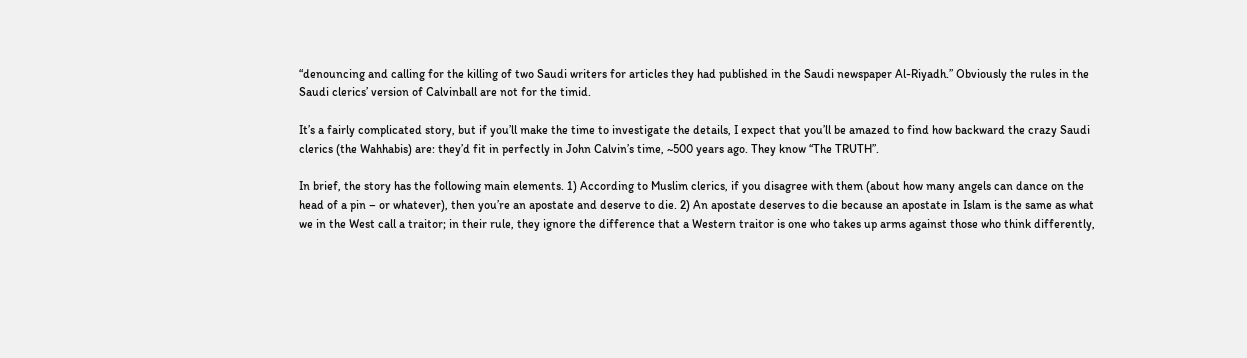“denouncing and calling for the killing of two Saudi writers for articles they had published in the Saudi newspaper Al-Riyadh.” Obviously the rules in the Saudi clerics’ version of Calvinball are not for the timid.

It’s a fairly complicated story, but if you’ll make the time to investigate the details, I expect that you’ll be amazed to find how backward the crazy Saudi clerics (the Wahhabis) are: they’d fit in perfectly in John Calvin’s time, ~500 years ago. They know “The TRUTH”.

In brief, the story has the following main elements. 1) According to Muslim clerics, if you disagree with them (about how many angels can dance on the head of a pin – or whatever), then you’re an apostate and deserve to die. 2) An apostate deserves to die because an apostate in Islam is the same as what we in the West call a traitor; in their rule, they ignore the difference that a Western traitor is one who takes up arms against those who think differently,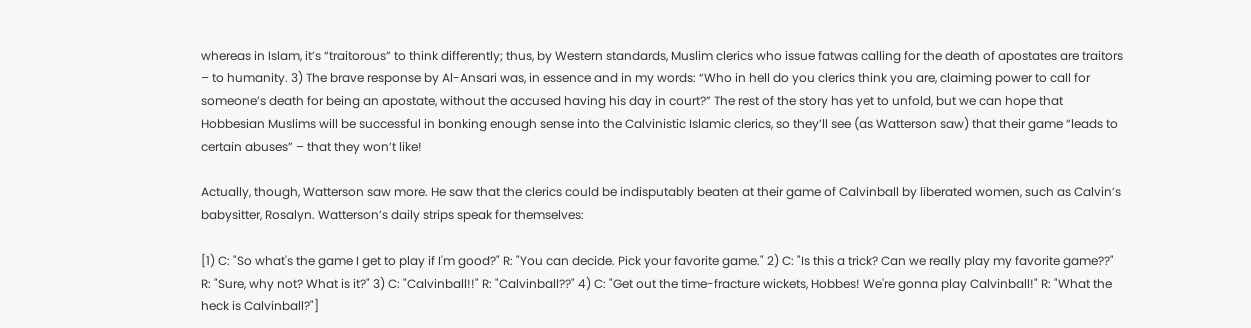whereas in Islam, it’s “traitorous” to think differently; thus, by Western standards, Muslim clerics who issue fatwas calling for the death of apostates are traitors – to humanity. 3) The brave response by Al-Ansari was, in essence and in my words: “Who in hell do you clerics think you are, claiming power to call for someone’s death for being an apostate, without the accused having his day in court?” The rest of the story has yet to unfold, but we can hope that Hobbesian Muslims will be successful in bonking enough sense into the Calvinistic Islamic clerics, so they’ll see (as Watterson saw) that their game “leads to certain abuses” – that they won’t like!

Actually, though, Watterson saw more. He saw that the clerics could be indisputably beaten at their game of Calvinball by liberated women, such as Calvin’s babysitter, Rosalyn. Watterson’s daily strips speak for themselves:

[1) C: "So what's the game I get to play if I'm good?" R: "You can decide. Pick your favorite game." 2) C: "Is this a trick? Can we really play my favorite game??" R: "Sure, why not? What is it?" 3) C: "Calvinball!!" R: "Calvinball??" 4) C: "Get out the time-fracture wickets, Hobbes! We're gonna play Calvinball!" R: "What the heck is Calvinball?"]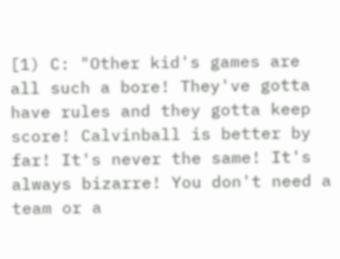[1) C: "Other kid's games are all such a bore! They've gotta have rules and they gotta keep score! Calvinball is better by far! It's never the same! It's always bizarre! You don't need a team or a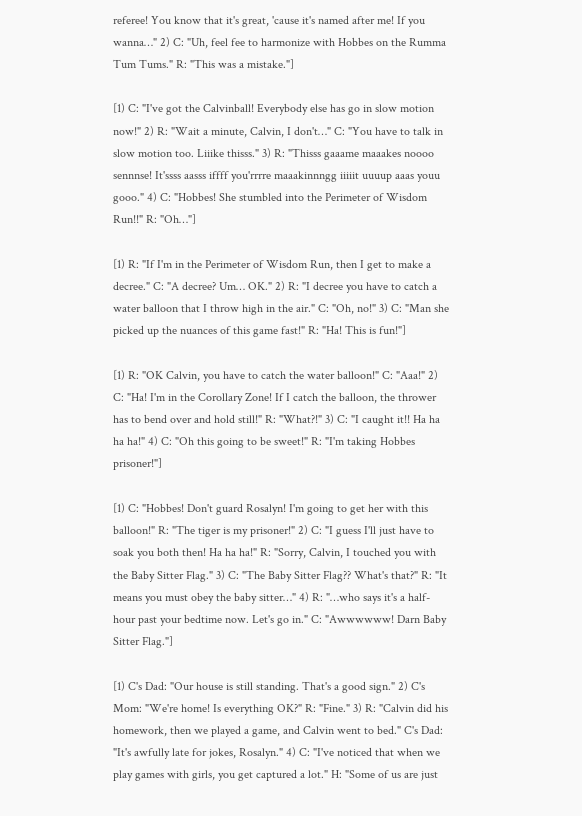referee! You know that it's great, 'cause it's named after me! If you wanna…" 2) C: "Uh, feel fee to harmonize with Hobbes on the Rumma Tum Tums." R: "This was a mistake."]

[1) C: "I've got the Calvinball! Everybody else has go in slow motion now!" 2) R: "Wait a minute, Calvin, I don't…" C: "You have to talk in slow motion too. Liiike thisss." 3) R: "Thisss gaaame maaakes noooo sennnse! It'ssss aasss iffff you'rrrre maaakinnngg iiiiit uuuup aaas youu gooo." 4) C: "Hobbes! She stumbled into the Perimeter of Wisdom Run!!" R: "Oh…"]

[1) R: "If I'm in the Perimeter of Wisdom Run, then I get to make a decree." C: "A decree? Um… OK." 2) R: "I decree you have to catch a water balloon that I throw high in the air." C: "Oh, no!" 3) C: "Man she picked up the nuances of this game fast!" R: "Ha! This is fun!"]

[1) R: "OK Calvin, you have to catch the water balloon!" C: "Aaa!" 2) C: "Ha! I'm in the Corollary Zone! If I catch the balloon, the thrower has to bend over and hold still!" R: "What?!" 3) C: "I caught it!! Ha ha ha ha!" 4) C: "Oh this going to be sweet!" R: "I'm taking Hobbes prisoner!"]

[1) C: "Hobbes! Don't guard Rosalyn! I'm going to get her with this balloon!" R: "The tiger is my prisoner!" 2) C: "I guess I'll just have to soak you both then! Ha ha ha!" R: "Sorry, Calvin, I touched you with the Baby Sitter Flag." 3) C: "The Baby Sitter Flag?? What's that?" R: "It means you must obey the baby sitter…" 4) R: "…who says it's a half-hour past your bedtime now. Let's go in." C: "Awwwwww! Darn Baby Sitter Flag."]

[1) C's Dad: "Our house is still standing. That's a good sign." 2) C's Mom: "We're home! Is everything OK?" R: "Fine." 3) R: "Calvin did his homework, then we played a game, and Calvin went to bed." C's Dad: "It's awfully late for jokes, Rosalyn." 4) C: "I've noticed that when we play games with girls, you get captured a lot." H: "Some of us are just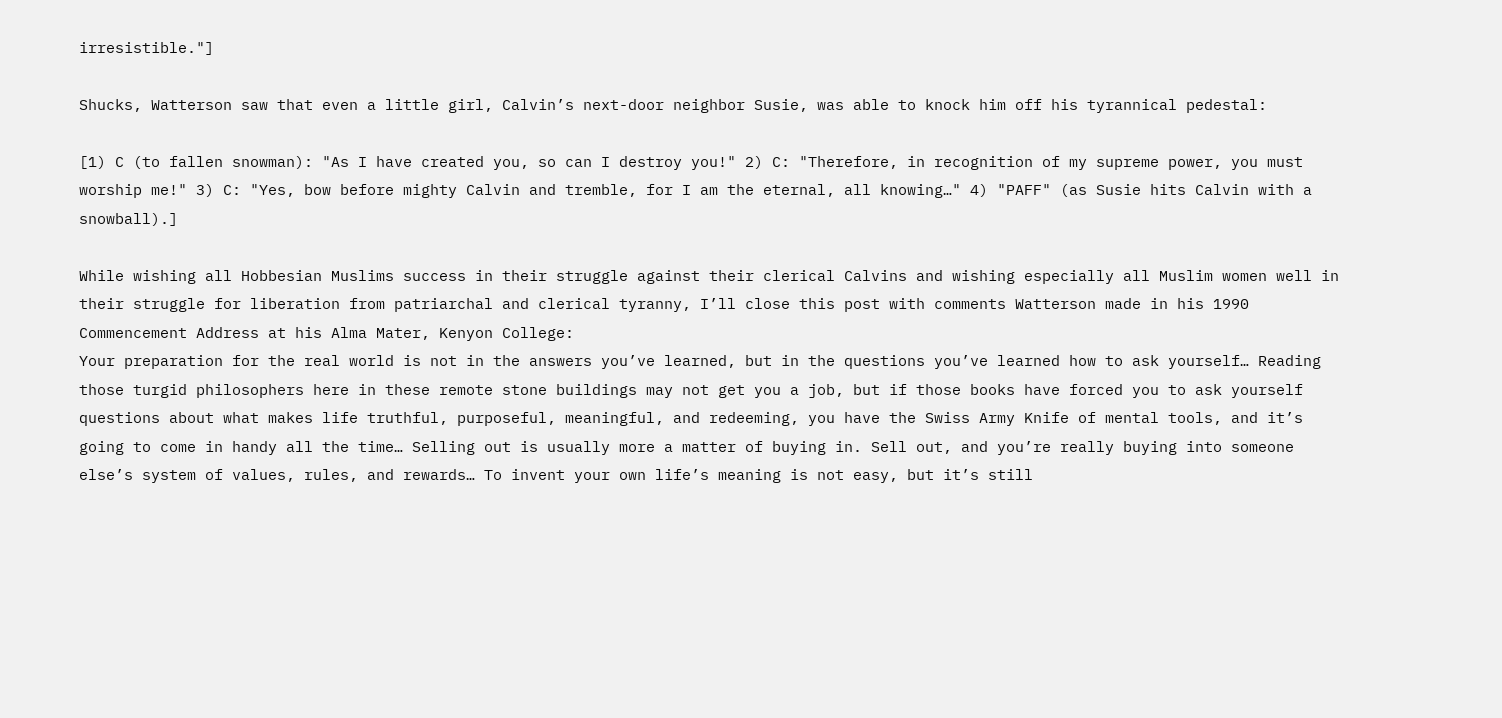irresistible."]

Shucks, Watterson saw that even a little girl, Calvin’s next-door neighbor Susie, was able to knock him off his tyrannical pedestal:

[1) C (to fallen snowman): "As I have created you, so can I destroy you!" 2) C: "Therefore, in recognition of my supreme power, you must worship me!" 3) C: "Yes, bow before mighty Calvin and tremble, for I am the eternal, all knowing…" 4) "PAFF" (as Susie hits Calvin with a snowball).]

While wishing all Hobbesian Muslims success in their struggle against their clerical Calvins and wishing especially all Muslim women well in their struggle for liberation from patriarchal and clerical tyranny, I’ll close this post with comments Watterson made in his 1990 Commencement Address at his Alma Mater, Kenyon College:
Your preparation for the real world is not in the answers you’ve learned, but in the questions you’ve learned how to ask yourself… Reading those turgid philosophers here in these remote stone buildings may not get you a job, but if those books have forced you to ask yourself questions about what makes life truthful, purposeful, meaningful, and redeeming, you have the Swiss Army Knife of mental tools, and it’s going to come in handy all the time… Selling out is usually more a matter of buying in. Sell out, and you’re really buying into someone else’s system of values, rules, and rewards… To invent your own life’s meaning is not easy, but it’s still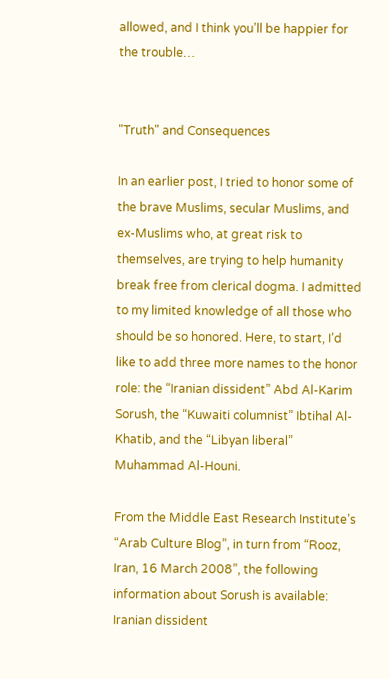allowed, and I think you’ll be happier for the trouble…


"Truth" and Consequences

In an earlier post, I tried to honor some of the brave Muslims, secular Muslims, and ex-Muslims who, at great risk to themselves, are trying to help humanity break free from clerical dogma. I admitted to my limited knowledge of all those who should be so honored. Here, to start, I’d like to add three more names to the honor role: the “Iranian dissident” Abd Al-Karim Sorush, the “Kuwaiti columnist” Ibtihal Al-Khatib, and the “Libyan liberal” Muhammad Al-Houni.

From the Middle East Research Institute’s “Arab Culture Blog”, in turn from “Rooz, Iran, 16 March 2008”, the following information about Sorush is available:
Iranian dissident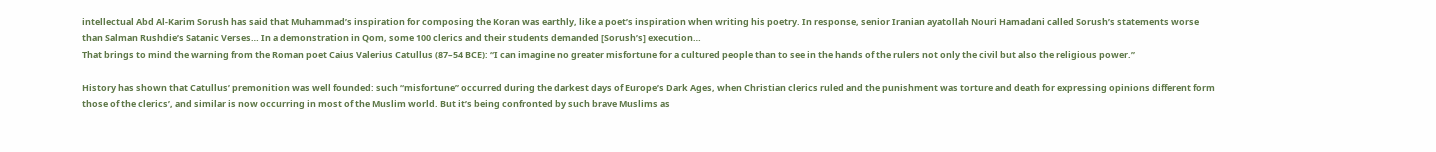intellectual Abd Al-Karim Sorush has said that Muhammad’s inspiration for composing the Koran was earthly, like a poet’s inspiration when writing his poetry. In response, senior Iranian ayatollah Nouri Hamadani called Sorush’s statements worse than Salman Rushdie’s Satanic Verses… In a demonstration in Qom, some 100 clerics and their students demanded [Sorush’s] execution…
That brings to mind the warning from the Roman poet Caius Valerius Catullus (87–54 BCE): “I can imagine no greater misfortune for a cultured people than to see in the hands of the rulers not only the civil but also the religious power.”

History has shown that Catullus’ premonition was well founded: such “misfortune” occurred during the darkest days of Europe’s Dark Ages, when Christian clerics ruled and the punishment was torture and death for expressing opinions different form those of the clerics’, and similar is now occurring in most of the Muslim world. But it’s being confronted by such brave Muslims as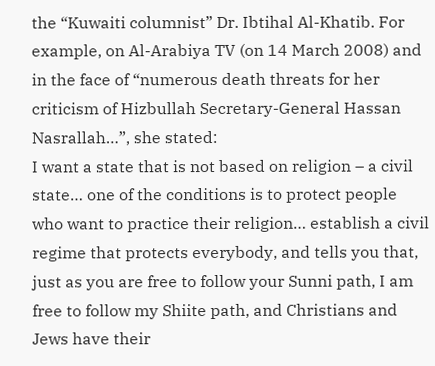the “Kuwaiti columnist” Dr. Ibtihal Al-Khatib. For example, on Al-Arabiya TV (on 14 March 2008) and in the face of “numerous death threats for her criticism of Hizbullah Secretary-General Hassan Nasrallah…”, she stated:
I want a state that is not based on religion – a civil state… one of the conditions is to protect people who want to practice their religion… establish a civil regime that protects everybody, and tells you that, just as you are free to follow your Sunni path, I am free to follow my Shiite path, and Christians and Jews have their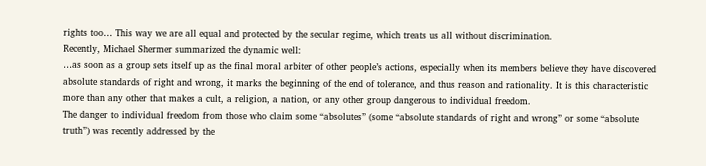rights too… This way we are all equal and protected by the secular regime, which treats us all without discrimination.
Recently, Michael Shermer summarized the dynamic well:
…as soon as a group sets itself up as the final moral arbiter of other people’s actions, especially when its members believe they have discovered absolute standards of right and wrong, it marks the beginning of the end of tolerance, and thus reason and rationality. It is this characteristic more than any other that makes a cult, a religion, a nation, or any other group dangerous to individual freedom.
The danger to individual freedom from those who claim some “absolutes” (some “absolute standards of right and wrong” or some “absolute truth”) was recently addressed by the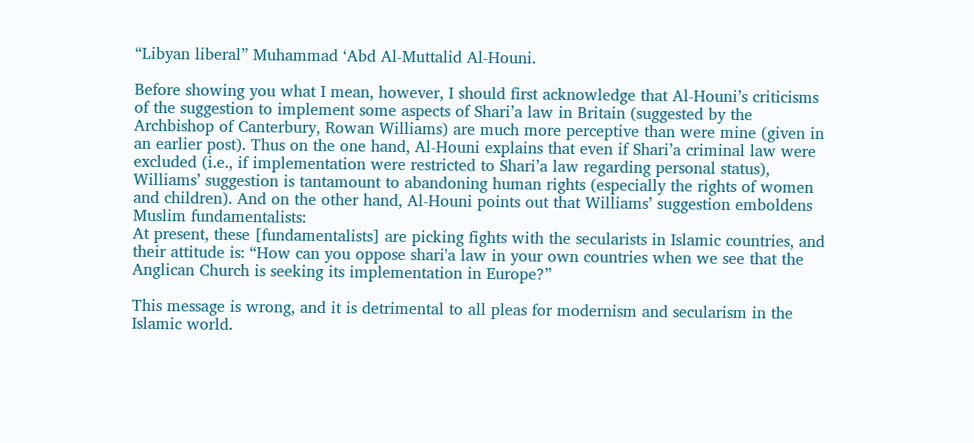“Libyan liberal” Muhammad ‘Abd Al-Muttalid Al-Houni.

Before showing you what I mean, however, I should first acknowledge that Al-Houni’s criticisms of the suggestion to implement some aspects of Shari’a law in Britain (suggested by the Archbishop of Canterbury, Rowan Williams) are much more perceptive than were mine (given in an earlier post). Thus on the one hand, Al-Houni explains that even if Shari’a criminal law were excluded (i.e., if implementation were restricted to Shari’a law regarding personal status), Williams’ suggestion is tantamount to abandoning human rights (especially the rights of women and children). And on the other hand, Al-Houni points out that Williams’ suggestion emboldens Muslim fundamentalists:
At present, these [fundamentalists] are picking fights with the secularists in Islamic countries, and their attitude is: “How can you oppose shari'a law in your own countries when we see that the Anglican Church is seeking its implementation in Europe?”

This message is wrong, and it is detrimental to all pleas for modernism and secularism in the Islamic world.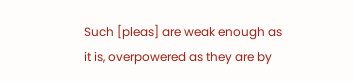Such [pleas] are weak enough as it is, overpowered as they are by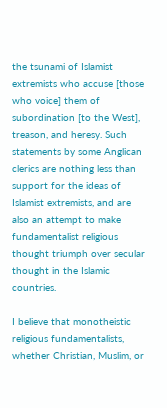the tsunami of Islamist extremists who accuse [those who voice] them of subordination [to the West], treason, and heresy. Such statements by some Anglican clerics are nothing less than support for the ideas of Islamist extremists, and are also an attempt to make fundamentalist religious thought triumph over secular thought in the Islamic countries.

I believe that monotheistic religious fundamentalists, whether Christian, Muslim, or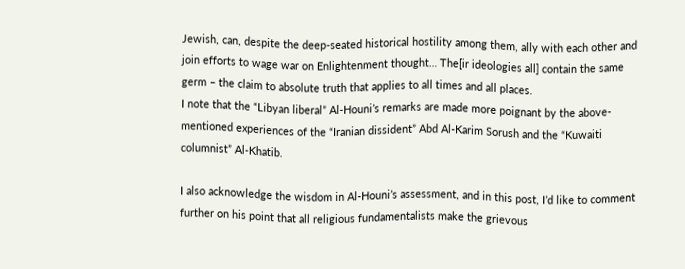Jewish, can, despite the deep-seated historical hostility among them, ally with each other and join efforts to wage war on Enlightenment thought… The[ir ideologies all] contain the same germ – the claim to absolute truth that applies to all times and all places.
I note that the “Libyan liberal” Al-Houni’s remarks are made more poignant by the above-mentioned experiences of the “Iranian dissident” Abd Al-Karim Sorush and the “Kuwaiti columnist” Al-Khatib.

I also acknowledge the wisdom in Al-Houni’s assessment, and in this post, I’d like to comment further on his point that all religious fundamentalists make the grievous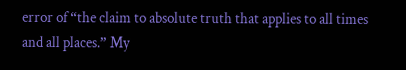error of “the claim to absolute truth that applies to all times and all places.” My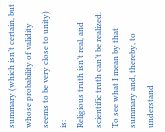summary (which isn’t certain, but whose probability of validity seems to be very close to unity) is:
Religious truth isn’t real, and scientific truth can’t be realized.
To see what I mean by that summary and, thereby, to understand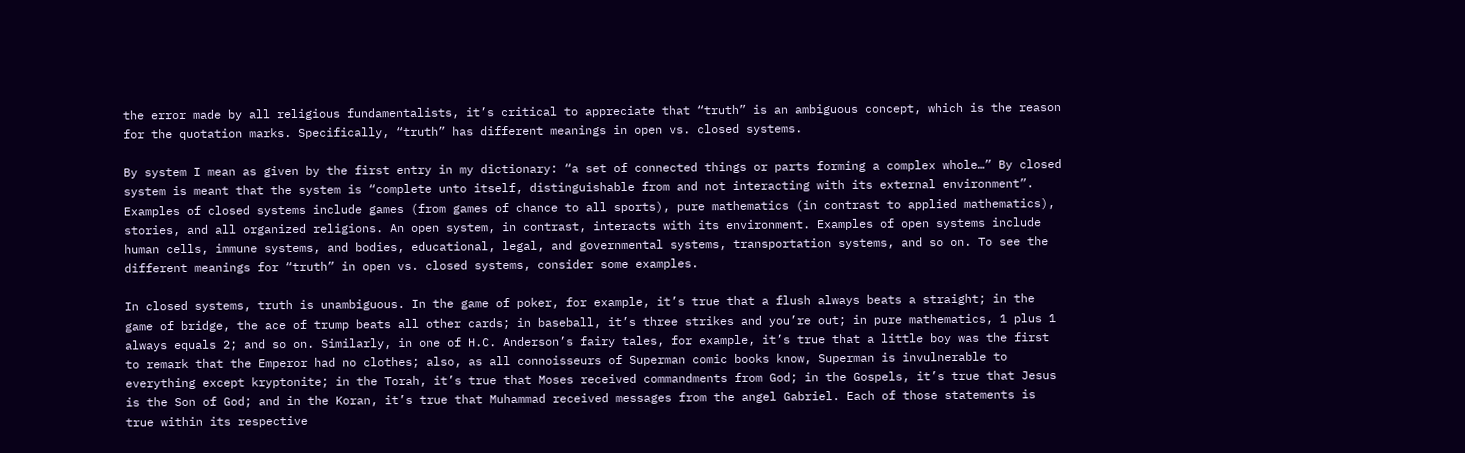the error made by all religious fundamentalists, it’s critical to appreciate that “truth” is an ambiguous concept, which is the reason for the quotation marks. Specifically, “truth” has different meanings in open vs. closed systems.

By system I mean as given by the first entry in my dictionary: “a set of connected things or parts forming a complex whole…” By closed system is meant that the system is “complete unto itself, distinguishable from and not interacting with its external environment”. Examples of closed systems include games (from games of chance to all sports), pure mathematics (in contrast to applied mathematics), stories, and all organized religions. An open system, in contrast, interacts with its environment. Examples of open systems include human cells, immune systems, and bodies, educational, legal, and governmental systems, transportation systems, and so on. To see the different meanings for “truth” in open vs. closed systems, consider some examples.

In closed systems, truth is unambiguous. In the game of poker, for example, it’s true that a flush always beats a straight; in the game of bridge, the ace of trump beats all other cards; in baseball, it’s three strikes and you’re out; in pure mathematics, 1 plus 1 always equals 2; and so on. Similarly, in one of H.C. Anderson’s fairy tales, for example, it’s true that a little boy was the first to remark that the Emperor had no clothes; also, as all connoisseurs of Superman comic books know, Superman is invulnerable to everything except kryptonite; in the Torah, it’s true that Moses received commandments from God; in the Gospels, it’s true that Jesus is the Son of God; and in the Koran, it’s true that Muhammad received messages from the angel Gabriel. Each of those statements is true within its respective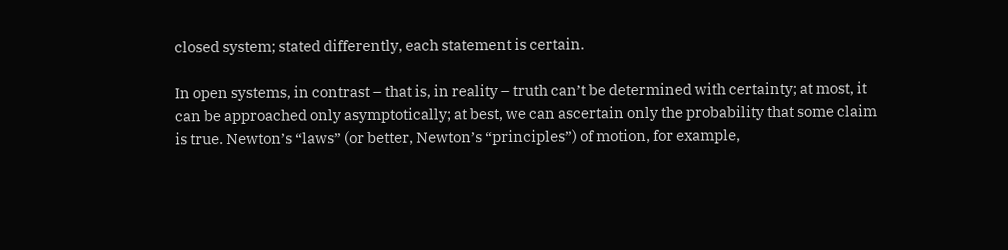closed system; stated differently, each statement is certain.

In open systems, in contrast – that is, in reality – truth can’t be determined with certainty; at most, it can be approached only asymptotically; at best, we can ascertain only the probability that some claim is true. Newton’s “laws” (or better, Newton’s “principles”) of motion, for example,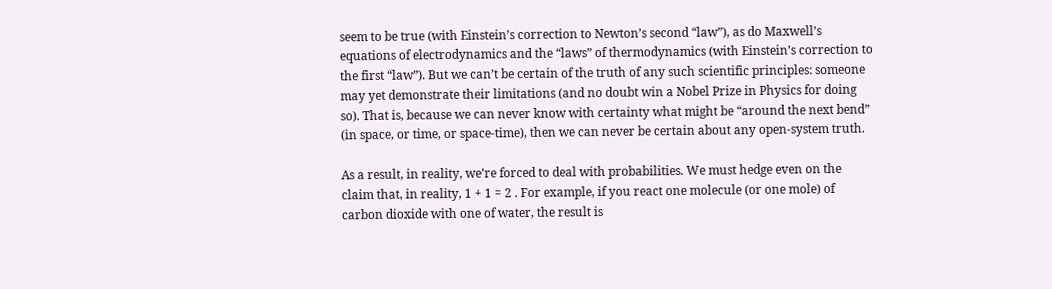seem to be true (with Einstein’s correction to Newton’s second “law”), as do Maxwell’s equations of electrodynamics and the “laws” of thermodynamics (with Einstein’s correction to the first “law”). But we can’t be certain of the truth of any such scientific principles: someone may yet demonstrate their limitations (and no doubt win a Nobel Prize in Physics for doing so). That is, because we can never know with certainty what might be “around the next bend” (in space, or time, or space-time), then we can never be certain about any open-system truth.

As a result, in reality, we’re forced to deal with probabilities. We must hedge even on the claim that, in reality, 1 + 1 = 2 . For example, if you react one molecule (or one mole) of carbon dioxide with one of water, the result is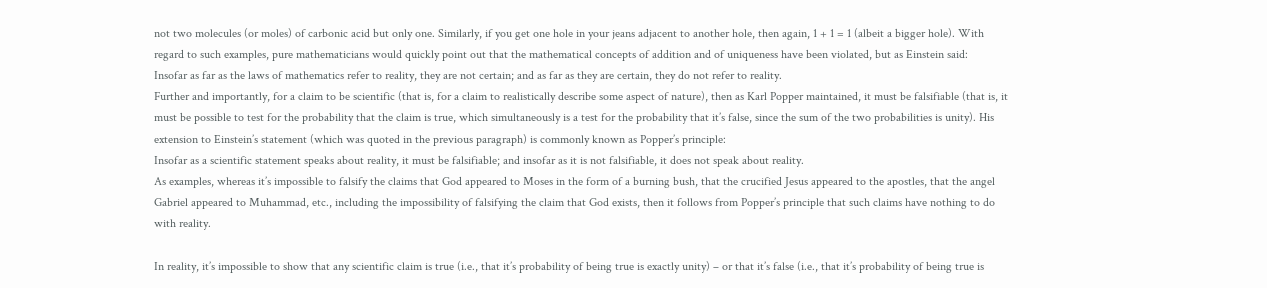not two molecules (or moles) of carbonic acid but only one. Similarly, if you get one hole in your jeans adjacent to another hole, then again, 1 + 1 = 1 (albeit a bigger hole). With regard to such examples, pure mathematicians would quickly point out that the mathematical concepts of addition and of uniqueness have been violated, but as Einstein said:
Insofar as far as the laws of mathematics refer to reality, they are not certain; and as far as they are certain, they do not refer to reality.
Further and importantly, for a claim to be scientific (that is, for a claim to realistically describe some aspect of nature), then as Karl Popper maintained, it must be falsifiable (that is, it must be possible to test for the probability that the claim is true, which simultaneously is a test for the probability that it’s false, since the sum of the two probabilities is unity). His extension to Einstein’s statement (which was quoted in the previous paragraph) is commonly known as Popper’s principle:
Insofar as a scientific statement speaks about reality, it must be falsifiable; and insofar as it is not falsifiable, it does not speak about reality.
As examples, whereas it’s impossible to falsify the claims that God appeared to Moses in the form of a burning bush, that the crucified Jesus appeared to the apostles, that the angel Gabriel appeared to Muhammad, etc., including the impossibility of falsifying the claim that God exists, then it follows from Popper’s principle that such claims have nothing to do with reality.

In reality, it’s impossible to show that any scientific claim is true (i.e., that it’s probability of being true is exactly unity) – or that it’s false (i.e., that it’s probability of being true is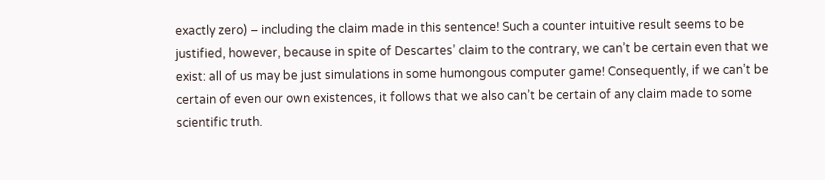exactly zero) – including the claim made in this sentence! Such a counter intuitive result seems to be justified, however, because in spite of Descartes’ claim to the contrary, we can’t be certain even that we exist: all of us may be just simulations in some humongous computer game! Consequently, if we can’t be certain of even our own existences, it follows that we also can’t be certain of any claim made to some scientific truth.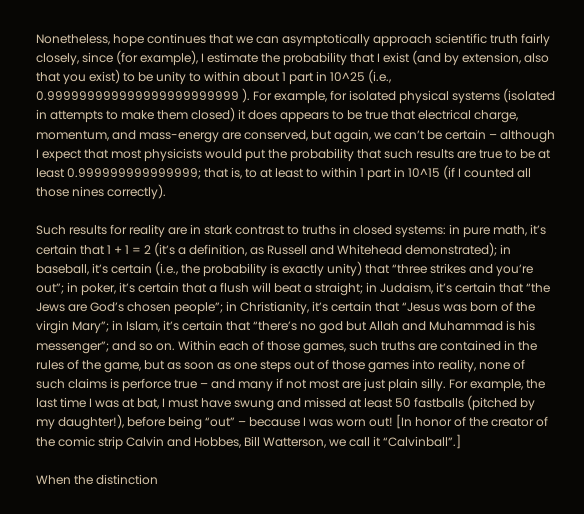Nonetheless, hope continues that we can asymptotically approach scientific truth fairly closely, since (for example), I estimate the probability that I exist (and by extension, also that you exist) to be unity to within about 1 part in 10^25 (i.e., 0.999999999999999999999999 ). For example, for isolated physical systems (isolated in attempts to make them closed) it does appears to be true that electrical charge, momentum, and mass-energy are conserved, but again, we can’t be certain – although I expect that most physicists would put the probability that such results are true to be at least 0.999999999999999; that is, to at least to within 1 part in 10^15 (if I counted all those nines correctly).

Such results for reality are in stark contrast to truths in closed systems: in pure math, it’s certain that 1 + 1 = 2 (it’s a definition, as Russell and Whitehead demonstrated); in baseball, it’s certain (i.e., the probability is exactly unity) that “three strikes and you’re out”; in poker, it’s certain that a flush will beat a straight; in Judaism, it’s certain that “the Jews are God’s chosen people”; in Christianity, it’s certain that “Jesus was born of the virgin Mary”; in Islam, it’s certain that “there’s no god but Allah and Muhammad is his messenger”; and so on. Within each of those games, such truths are contained in the rules of the game, but as soon as one steps out of those games into reality, none of such claims is perforce true – and many if not most are just plain silly. For example, the last time I was at bat, I must have swung and missed at least 50 fastballs (pitched by my daughter!), before being “out” – because I was worn out! [In honor of the creator of the comic strip Calvin and Hobbes, Bill Watterson, we call it “Calvinball”.]

When the distinction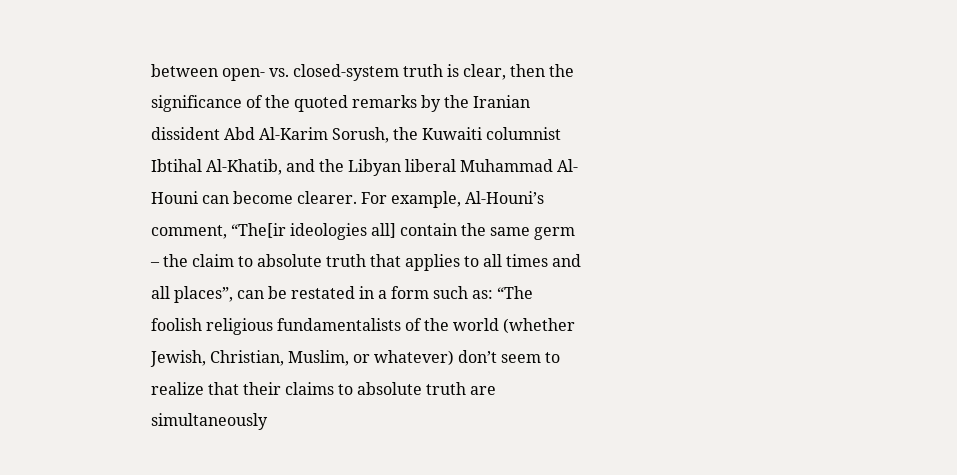between open- vs. closed-system truth is clear, then the significance of the quoted remarks by the Iranian dissident Abd Al-Karim Sorush, the Kuwaiti columnist Ibtihal Al-Khatib, and the Libyan liberal Muhammad Al-Houni can become clearer. For example, Al-Houni’s comment, “The[ir ideologies all] contain the same germ – the claim to absolute truth that applies to all times and all places”, can be restated in a form such as: “The foolish religious fundamentalists of the world (whether Jewish, Christian, Muslim, or whatever) don’t seem to realize that their claims to absolute truth are simultaneously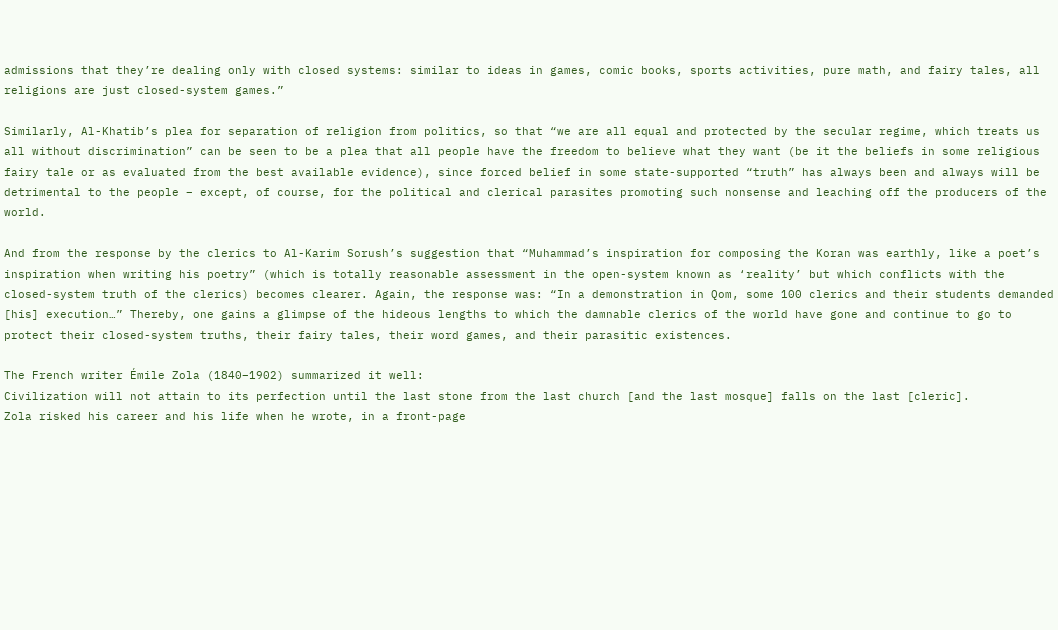admissions that they’re dealing only with closed systems: similar to ideas in games, comic books, sports activities, pure math, and fairy tales, all religions are just closed-system games.”

Similarly, Al-Khatib’s plea for separation of religion from politics, so that “we are all equal and protected by the secular regime, which treats us all without discrimination” can be seen to be a plea that all people have the freedom to believe what they want (be it the beliefs in some religious fairy tale or as evaluated from the best available evidence), since forced belief in some state-supported “truth” has always been and always will be detrimental to the people – except, of course, for the political and clerical parasites promoting such nonsense and leaching off the producers of the world.

And from the response by the clerics to Al-Karim Sorush’s suggestion that “Muhammad’s inspiration for composing the Koran was earthly, like a poet’s inspiration when writing his poetry” (which is totally reasonable assessment in the open-system known as ‘reality’ but which conflicts with the closed-system truth of the clerics) becomes clearer. Again, the response was: “In a demonstration in Qom, some 100 clerics and their students demanded [his] execution…” Thereby, one gains a glimpse of the hideous lengths to which the damnable clerics of the world have gone and continue to go to protect their closed-system truths, their fairy tales, their word games, and their parasitic existences.

The French writer Émile Zola (1840–1902) summarized it well:
Civilization will not attain to its perfection until the last stone from the last church [and the last mosque] falls on the last [cleric].
Zola risked his career and his life when he wrote, in a front-page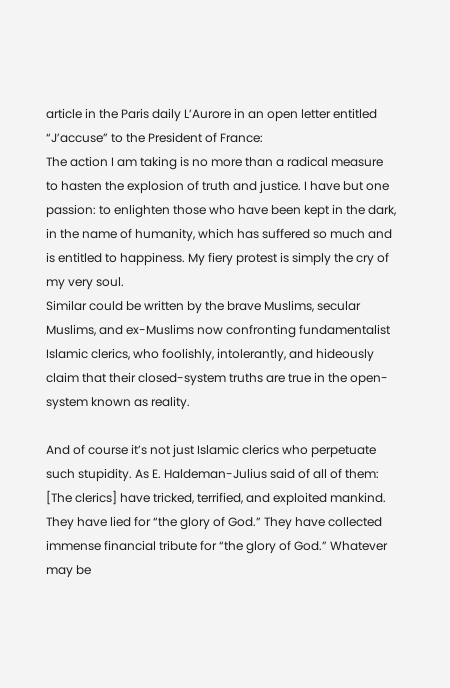article in the Paris daily L’Aurore in an open letter entitled “J’accuse” to the President of France:
The action I am taking is no more than a radical measure to hasten the explosion of truth and justice. I have but one passion: to enlighten those who have been kept in the dark, in the name of humanity, which has suffered so much and is entitled to happiness. My fiery protest is simply the cry of my very soul.
Similar could be written by the brave Muslims, secular Muslims, and ex-Muslims now confronting fundamentalist Islamic clerics, who foolishly, intolerantly, and hideously claim that their closed-system truths are true in the open-system known as reality.

And of course it’s not just Islamic clerics who perpetuate such stupidity. As E. Haldeman-Julius said of all of them:
[The clerics] have tricked, terrified, and exploited mankind. They have lied for “the glory of God.” They have collected immense financial tribute for “the glory of God.” Whatever may be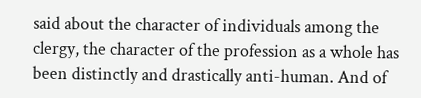said about the character of individuals among the clergy, the character of the profession as a whole has been distinctly and drastically anti-human. And of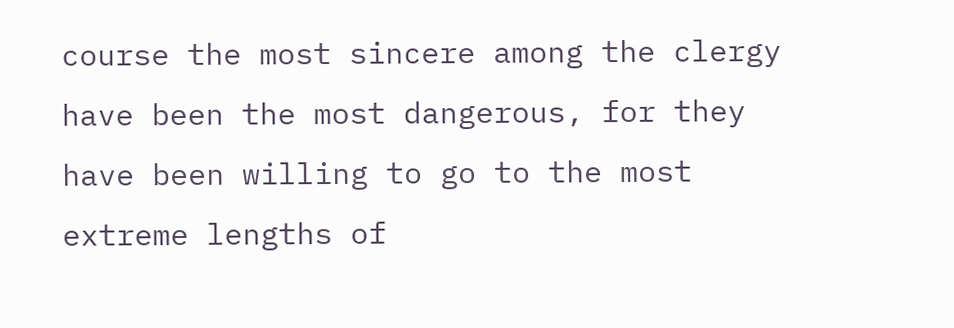course the most sincere among the clergy have been the most dangerous, for they have been willing to go to the most extreme lengths of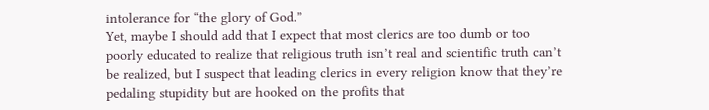intolerance for “the glory of God.”
Yet, maybe I should add that I expect that most clerics are too dumb or too poorly educated to realize that religious truth isn’t real and scientific truth can’t be realized, but I suspect that leading clerics in every religion know that they’re pedaling stupidity but are hooked on the profits that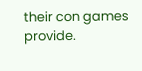their con games provide.